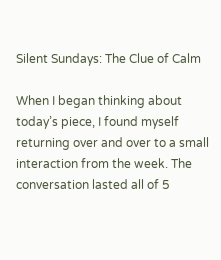Silent Sundays: The Clue of Calm

When I began thinking about today’s piece, I found myself returning over and over to a small interaction from the week. The conversation lasted all of 5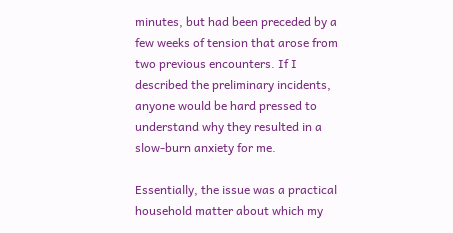minutes, but had been preceded by a few weeks of tension that arose from two previous encounters. If I described the preliminary incidents, anyone would be hard pressed to understand why they resulted in a slow-burn anxiety for me.

Essentially, the issue was a practical household matter about which my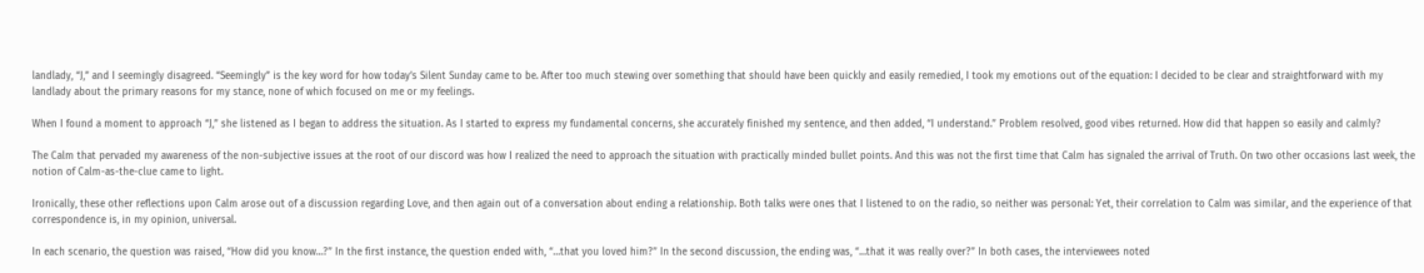landlady, “J,” and I seemingly disagreed. “Seemingly” is the key word for how today’s Silent Sunday came to be. After too much stewing over something that should have been quickly and easily remedied, I took my emotions out of the equation: I decided to be clear and straightforward with my landlady about the primary reasons for my stance, none of which focused on me or my feelings.

When I found a moment to approach “J,” she listened as I began to address the situation. As I started to express my fundamental concerns, she accurately finished my sentence, and then added, “I understand.” Problem resolved, good vibes returned. How did that happen so easily and calmly?

The Calm that pervaded my awareness of the non-subjective issues at the root of our discord was how I realized the need to approach the situation with practically minded bullet points. And this was not the first time that Calm has signaled the arrival of Truth. On two other occasions last week, the notion of Calm-as-the-clue came to light.

Ironically, these other reflections upon Calm arose out of a discussion regarding Love, and then again out of a conversation about ending a relationship. Both talks were ones that I listened to on the radio, so neither was personal: Yet, their correlation to Calm was similar, and the experience of that correspondence is, in my opinion, universal.

In each scenario, the question was raised, “How did you know…?” In the first instance, the question ended with, “…that you loved him?” In the second discussion, the ending was, “…that it was really over?” In both cases, the interviewees noted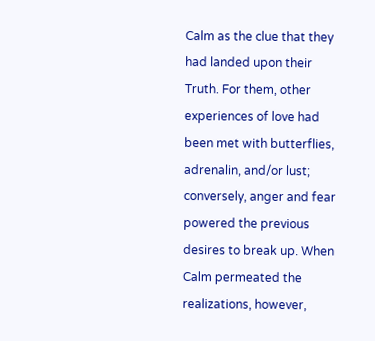Calm as the clue that they had landed upon their Truth. For them, other experiences of love had been met with butterflies, adrenalin, and/or lust; conversely, anger and fear powered the previous desires to break up. When Calm permeated the realizations, however,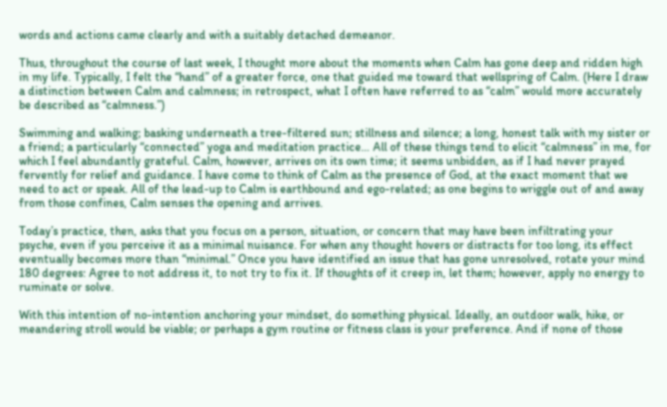words and actions came clearly and with a suitably detached demeanor.

Thus, throughout the course of last week, I thought more about the moments when Calm has gone deep and ridden high in my life. Typically, I felt the “hand” of a greater force, one that guided me toward that wellspring of Calm. (Here I draw a distinction between Calm and calmness; in retrospect, what I often have referred to as “calm” would more accurately be described as “calmness.”)

Swimming and walking; basking underneath a tree-filtered sun; stillness and silence; a long, honest talk with my sister or a friend; a particularly “connected” yoga and meditation practice… All of these things tend to elicit “calmness” in me, for which I feel abundantly grateful. Calm, however, arrives on its own time; it seems unbidden, as if I had never prayed fervently for relief and guidance. I have come to think of Calm as the presence of God, at the exact moment that we need to act or speak. All of the lead-up to Calm is earthbound and ego-related; as one begins to wriggle out of and away from those confines, Calm senses the opening and arrives.

Today’s practice, then, asks that you focus on a person, situation, or concern that may have been infiltrating your psyche, even if you perceive it as a minimal nuisance. For when any thought hovers or distracts for too long, its effect eventually becomes more than “minimal.” Once you have identified an issue that has gone unresolved, rotate your mind 180 degrees: Agree to not address it, to not try to fix it. If thoughts of it creep in, let them; however, apply no energy to ruminate or solve.

With this intention of no-intention anchoring your mindset, do something physical. Ideally, an outdoor walk, hike, or meandering stroll would be viable; or perhaps a gym routine or fitness class is your preference. And if none of those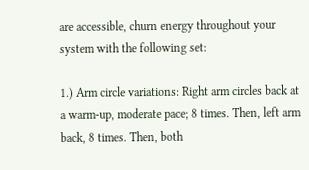are accessible, churn energy throughout your system with the following set:

1.) Arm circle variations: Right arm circles back at a warm-up, moderate pace; 8 times. Then, left arm back, 8 times. Then, both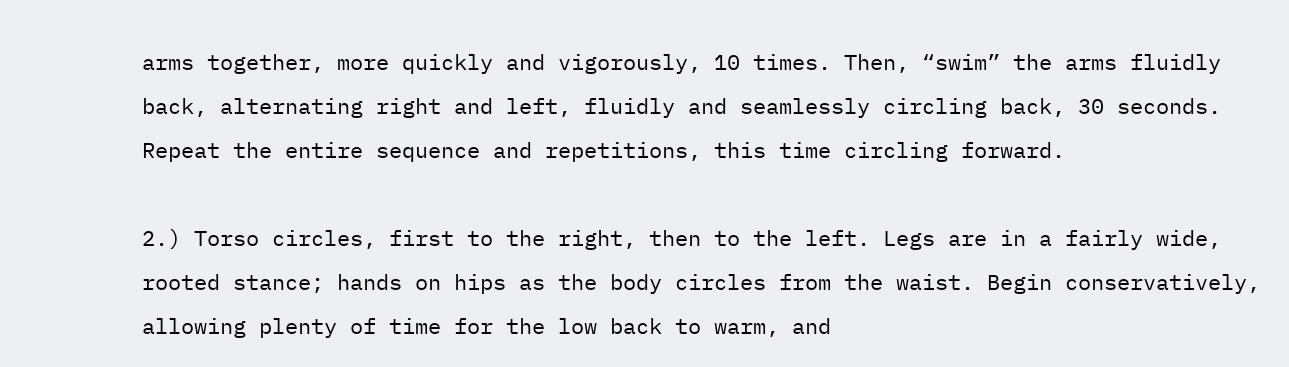arms together, more quickly and vigorously, 10 times. Then, “swim” the arms fluidly back, alternating right and left, fluidly and seamlessly circling back, 30 seconds. Repeat the entire sequence and repetitions, this time circling forward.

2.) Torso circles, first to the right, then to the left. Legs are in a fairly wide, rooted stance; hands on hips as the body circles from the waist. Begin conservatively, allowing plenty of time for the low back to warm, and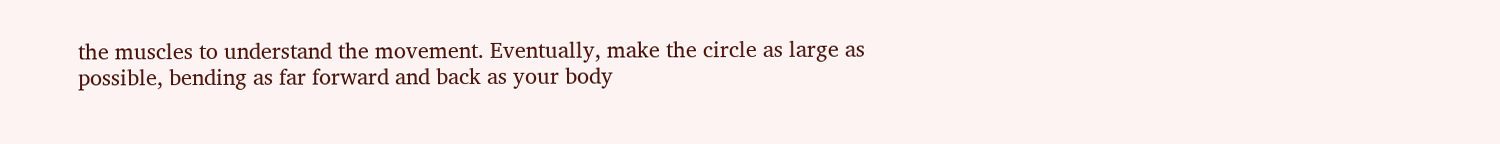the muscles to understand the movement. Eventually, make the circle as large as possible, bending as far forward and back as your body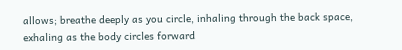allows; breathe deeply as you circle, inhaling through the back space, exhaling as the body circles forward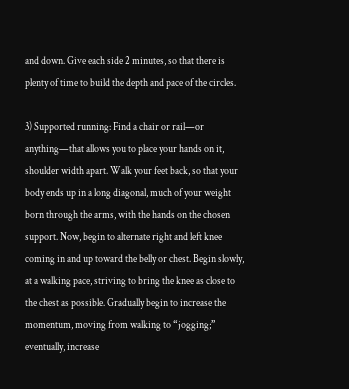and down. Give each side 2 minutes, so that there is plenty of time to build the depth and pace of the circles.

3) Supported running: Find a chair or rail—or anything—that allows you to place your hands on it, shoulder width apart. Walk your feet back, so that your body ends up in a long diagonal, much of your weight born through the arms, with the hands on the chosen support. Now, begin to alternate right and left knee coming in and up toward the belly or chest. Begin slowly, at a walking pace, striving to bring the knee as close to the chest as possible. Gradually begin to increase the momentum, moving from walking to “jogging;” eventually, increase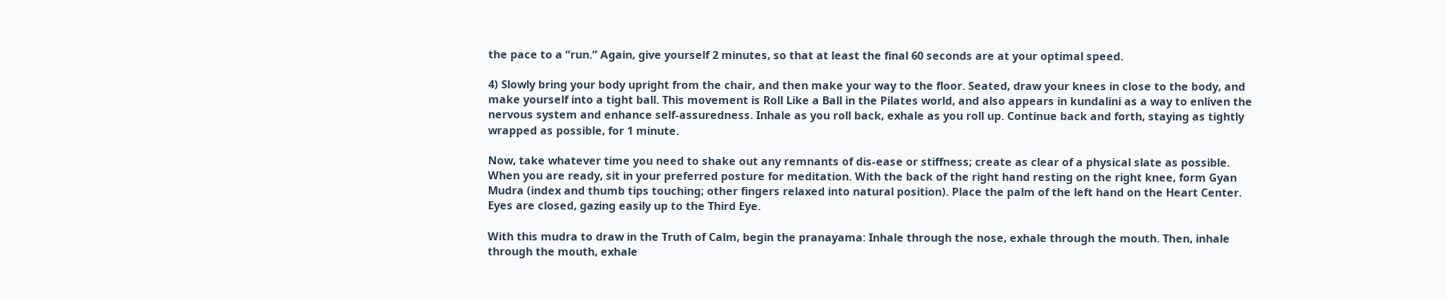the pace to a “run.” Again, give yourself 2 minutes, so that at least the final 60 seconds are at your optimal speed.

4) Slowly bring your body upright from the chair, and then make your way to the floor. Seated, draw your knees in close to the body, and make yourself into a tight ball. This movement is Roll Like a Ball in the Pilates world, and also appears in kundalini as a way to enliven the nervous system and enhance self-assuredness. Inhale as you roll back, exhale as you roll up. Continue back and forth, staying as tightly wrapped as possible, for 1 minute.

Now, take whatever time you need to shake out any remnants of dis-ease or stiffness; create as clear of a physical slate as possible. When you are ready, sit in your preferred posture for meditation. With the back of the right hand resting on the right knee, form Gyan Mudra (index and thumb tips touching; other fingers relaxed into natural position). Place the palm of the left hand on the Heart Center. Eyes are closed, gazing easily up to the Third Eye.

With this mudra to draw in the Truth of Calm, begin the pranayama: Inhale through the nose, exhale through the mouth. Then, inhale through the mouth, exhale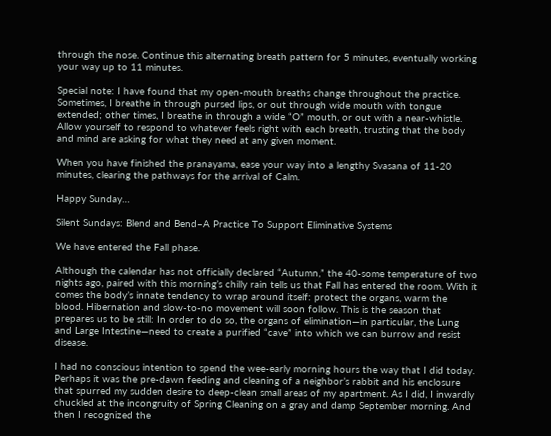through the nose. Continue this alternating breath pattern for 5 minutes, eventually working your way up to 11 minutes.

Special note: I have found that my open-mouth breaths change throughout the practice. Sometimes, I breathe in through pursed lips, or out through wide mouth with tongue extended; other times, I breathe in through a wide “O” mouth, or out with a near-whistle. Allow yourself to respond to whatever feels right with each breath, trusting that the body and mind are asking for what they need at any given moment.

When you have finished the pranayama, ease your way into a lengthy Svasana of 11-20 minutes, clearing the pathways for the arrival of Calm.

Happy Sunday…

Silent Sundays: Blend and Bend–A Practice To Support Eliminative Systems

We have entered the Fall phase.

Although the calendar has not officially declared “Autumn,” the 40-some temperature of two nights ago, paired with this morning’s chilly rain tells us that Fall has entered the room. With it comes the body’s innate tendency to wrap around itself: protect the organs, warm the blood. Hibernation and slow-to-no movement will soon follow. This is the season that prepares us to be still: In order to do so, the organs of elimination—in particular, the Lung and Large Intestine—need to create a purified “cave” into which we can burrow and resist disease.

I had no conscious intention to spend the wee-early morning hours the way that I did today. Perhaps it was the pre-dawn feeding and cleaning of a neighbor’s rabbit and his enclosure that spurred my sudden desire to deep-clean small areas of my apartment. As I did, I inwardly chuckled at the incongruity of Spring Cleaning on a gray and damp September morning. And then I recognized the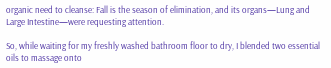organic need to cleanse: Fall is the season of elimination, and its organs—Lung and Large Intestine—were requesting attention.

So, while waiting for my freshly washed bathroom floor to dry, I blended two essential oils to massage onto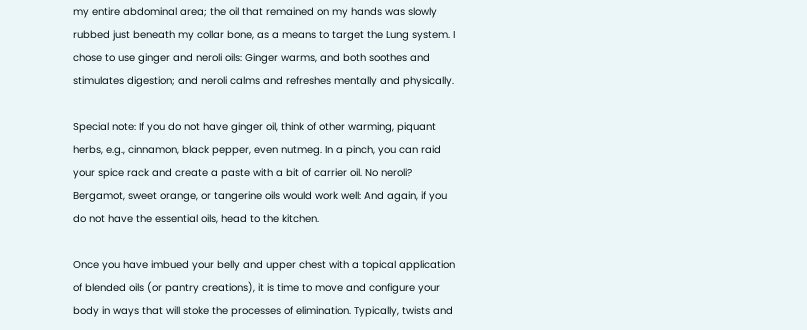my entire abdominal area; the oil that remained on my hands was slowly rubbed just beneath my collar bone, as a means to target the Lung system. I chose to use ginger and neroli oils: Ginger warms, and both soothes and stimulates digestion; and neroli calms and refreshes mentally and physically.

Special note: If you do not have ginger oil, think of other warming, piquant herbs, e.g., cinnamon, black pepper, even nutmeg. In a pinch, you can raid your spice rack and create a paste with a bit of carrier oil. No neroli? Bergamot, sweet orange, or tangerine oils would work well: And again, if you do not have the essential oils, head to the kitchen.

Once you have imbued your belly and upper chest with a topical application of blended oils (or pantry creations), it is time to move and configure your body in ways that will stoke the processes of elimination. Typically, twists and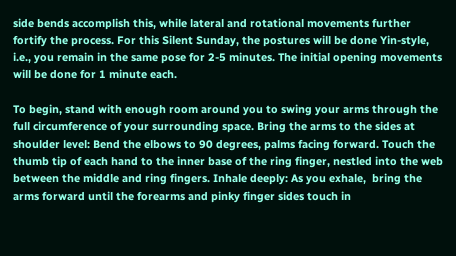side bends accomplish this, while lateral and rotational movements further fortify the process. For this Silent Sunday, the postures will be done Yin-style, i.e., you remain in the same pose for 2-5 minutes. The initial opening movements will be done for 1 minute each.

To begin, stand with enough room around you to swing your arms through the full circumference of your surrounding space. Bring the arms to the sides at shoulder level: Bend the elbows to 90 degrees, palms facing forward. Touch the thumb tip of each hand to the inner base of the ring finger, nestled into the web between the middle and ring fingers. Inhale deeply: As you exhale,  bring the arms forward until the forearms and pinky finger sides touch in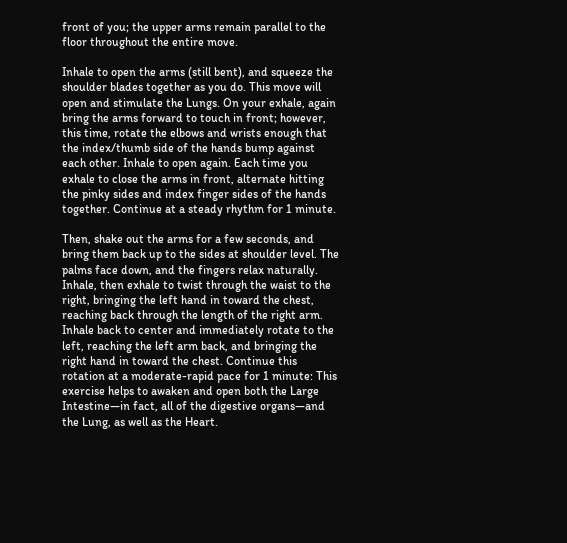front of you; the upper arms remain parallel to the floor throughout the entire move.

Inhale to open the arms (still bent), and squeeze the shoulder blades together as you do. This move will open and stimulate the Lungs. On your exhale, again bring the arms forward to touch in front; however, this time, rotate the elbows and wrists enough that the index/thumb side of the hands bump against each other. Inhale to open again. Each time you exhale to close the arms in front, alternate hitting the pinky sides and index finger sides of the hands together. Continue at a steady rhythm for 1 minute.

Then, shake out the arms for a few seconds, and bring them back up to the sides at shoulder level. The palms face down, and the fingers relax naturally. Inhale, then exhale to twist through the waist to the right, bringing the left hand in toward the chest, reaching back through the length of the right arm. Inhale back to center and immediately rotate to the left, reaching the left arm back, and bringing the right hand in toward the chest. Continue this rotation at a moderate-rapid pace for 1 minute: This exercise helps to awaken and open both the Large Intestine—in fact, all of the digestive organs—and the Lung, as well as the Heart.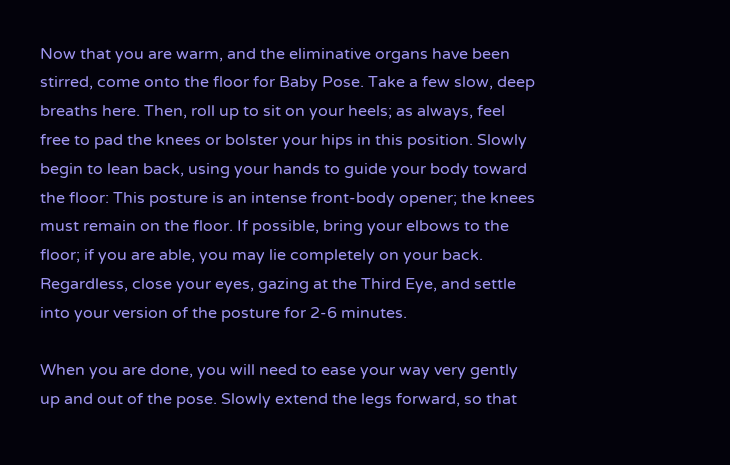Now that you are warm, and the eliminative organs have been stirred, come onto the floor for Baby Pose. Take a few slow, deep breaths here. Then, roll up to sit on your heels; as always, feel free to pad the knees or bolster your hips in this position. Slowly begin to lean back, using your hands to guide your body toward the floor: This posture is an intense front-body opener; the knees must remain on the floor. If possible, bring your elbows to the floor; if you are able, you may lie completely on your back. Regardless, close your eyes, gazing at the Third Eye, and settle into your version of the posture for 2-6 minutes.

When you are done, you will need to ease your way very gently up and out of the pose. Slowly extend the legs forward, so that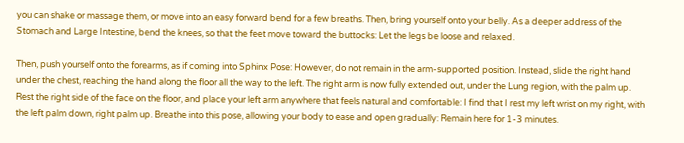you can shake or massage them, or move into an easy forward bend for a few breaths. Then, bring yourself onto your belly. As a deeper address of the Stomach and Large Intestine, bend the knees, so that the feet move toward the buttocks: Let the legs be loose and relaxed.

Then, push yourself onto the forearms, as if coming into Sphinx Pose: However, do not remain in the arm-supported position. Instead, slide the right hand under the chest, reaching the hand along the floor all the way to the left. The right arm is now fully extended out, under the Lung region, with the palm up. Rest the right side of the face on the floor, and place your left arm anywhere that feels natural and comfortable: I find that I rest my left wrist on my right, with the left palm down, right palm up. Breathe into this pose, allowing your body to ease and open gradually: Remain here for 1-3 minutes.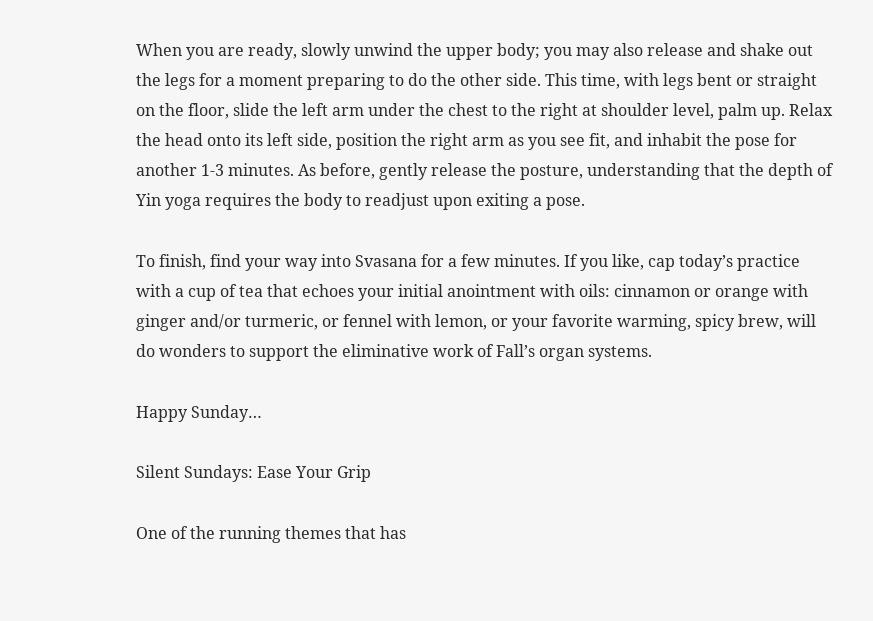When you are ready, slowly unwind the upper body; you may also release and shake out the legs for a moment preparing to do the other side. This time, with legs bent or straight on the floor, slide the left arm under the chest to the right at shoulder level, palm up. Relax the head onto its left side, position the right arm as you see fit, and inhabit the pose for another 1-3 minutes. As before, gently release the posture, understanding that the depth of Yin yoga requires the body to readjust upon exiting a pose.

To finish, find your way into Svasana for a few minutes. If you like, cap today’s practice with a cup of tea that echoes your initial anointment with oils: cinnamon or orange with ginger and/or turmeric, or fennel with lemon, or your favorite warming, spicy brew, will do wonders to support the eliminative work of Fall’s organ systems.

Happy Sunday…

Silent Sundays: Ease Your Grip

One of the running themes that has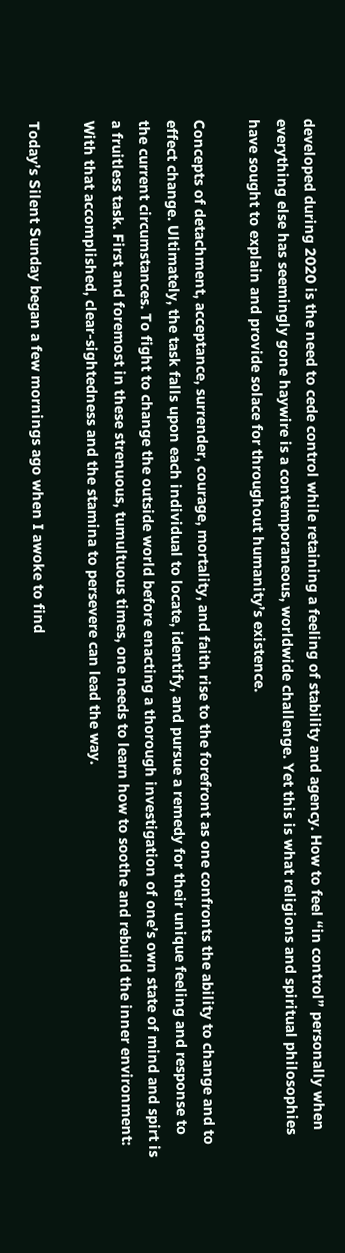developed during 2020 is the need to cede control while retaining a feeling of stability and agency. How to feel “in control” personally when everything else has seemingly gone haywire is a contemporaneous, worldwide challenge. Yet this is what religions and spiritual philosophies have sought to explain and provide solace for throughout humanity’s existence.

Concepts of detachment, acceptance, surrender, courage, mortality, and faith rise to the forefront as one confronts the ability to change and to effect change. Ultimately, the task falls upon each individual to locate, identify, and pursue a remedy for their unique feeling and response to the current circumstances. To fight to change the outside world before enacting a thorough investigation of one’s own state of mind and spirt is a fruitless task. First and foremost in these strenuous, tumultuous times, one needs to learn how to soothe and rebuild the inner environment: With that accomplished, clear-sightedness and the stamina to persevere can lead the way.

Today’s Silent Sunday began a few mornings ago when I awoke to find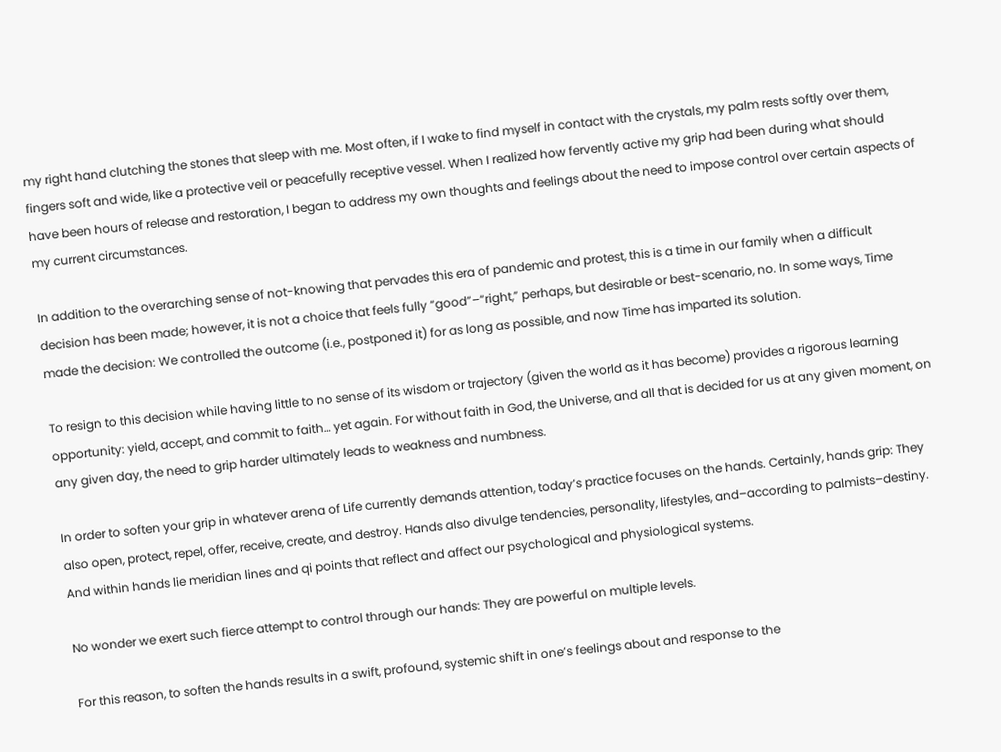my right hand clutching the stones that sleep with me. Most often, if I wake to find myself in contact with the crystals, my palm rests softly over them, fingers soft and wide, like a protective veil or peacefully receptive vessel. When I realized how fervently active my grip had been during what should have been hours of release and restoration, I began to address my own thoughts and feelings about the need to impose control over certain aspects of my current circumstances.

In addition to the overarching sense of not-knowing that pervades this era of pandemic and protest, this is a time in our family when a difficult decision has been made; however, it is not a choice that feels fully “good”–“right,” perhaps, but desirable or best-scenario, no. In some ways, Time made the decision: We controlled the outcome (i.e., postponed it) for as long as possible, and now Time has imparted its solution.

To resign to this decision while having little to no sense of its wisdom or trajectory (given the world as it has become) provides a rigorous learning opportunity: yield, accept, and commit to faith… yet again. For without faith in God, the Universe, and all that is decided for us at any given moment, on any given day, the need to grip harder ultimately leads to weakness and numbness.

In order to soften your grip in whatever arena of Life currently demands attention, today’s practice focuses on the hands. Certainly, hands grip: They also open, protect, repel, offer, receive, create, and destroy. Hands also divulge tendencies, personality, lifestyles, and–according to palmists–destiny. And within hands lie meridian lines and qi points that reflect and affect our psychological and physiological systems.

No wonder we exert such fierce attempt to control through our hands: They are powerful on multiple levels.

For this reason, to soften the hands results in a swift, profound, systemic shift in one’s feelings about and response to the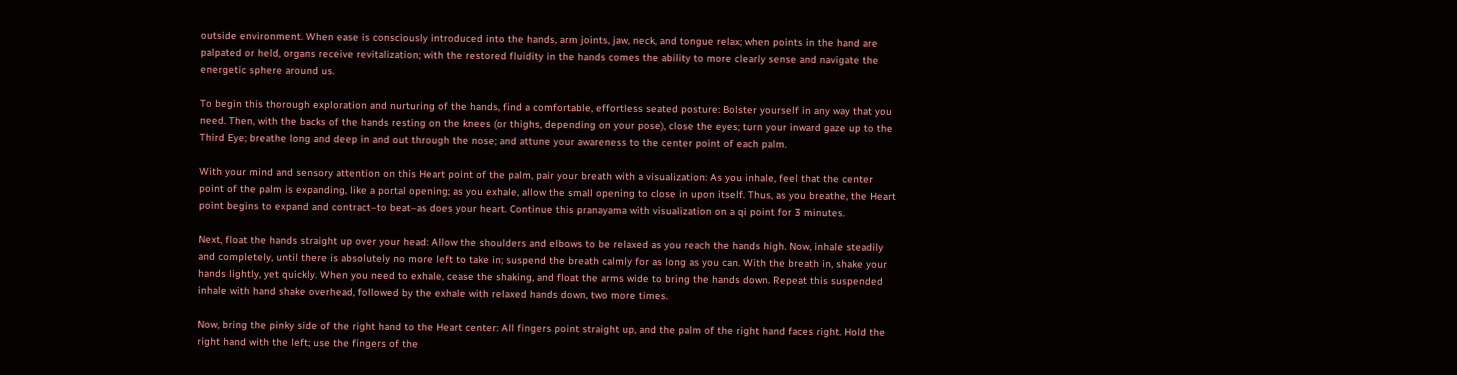outside environment. When ease is consciously introduced into the hands, arm joints, jaw, neck, and tongue relax; when points in the hand are palpated or held, organs receive revitalization; with the restored fluidity in the hands comes the ability to more clearly sense and navigate the energetic sphere around us.

To begin this thorough exploration and nurturing of the hands, find a comfortable, effortless seated posture: Bolster yourself in any way that you need. Then, with the backs of the hands resting on the knees (or thighs, depending on your pose), close the eyes; turn your inward gaze up to the Third Eye; breathe long and deep in and out through the nose; and attune your awareness to the center point of each palm.

With your mind and sensory attention on this Heart point of the palm, pair your breath with a visualization: As you inhale, feel that the center point of the palm is expanding, like a portal opening; as you exhale, allow the small opening to close in upon itself. Thus, as you breathe, the Heart point begins to expand and contract–to beat–as does your heart. Continue this pranayama with visualization on a qi point for 3 minutes.

Next, float the hands straight up over your head: Allow the shoulders and elbows to be relaxed as you reach the hands high. Now, inhale steadily and completely, until there is absolutely no more left to take in; suspend the breath calmly for as long as you can. With the breath in, shake your hands lightly, yet quickly. When you need to exhale, cease the shaking, and float the arms wide to bring the hands down. Repeat this suspended inhale with hand shake overhead, followed by the exhale with relaxed hands down, two more times.

Now, bring the pinky side of the right hand to the Heart center: All fingers point straight up, and the palm of the right hand faces right. Hold the right hand with the left; use the fingers of the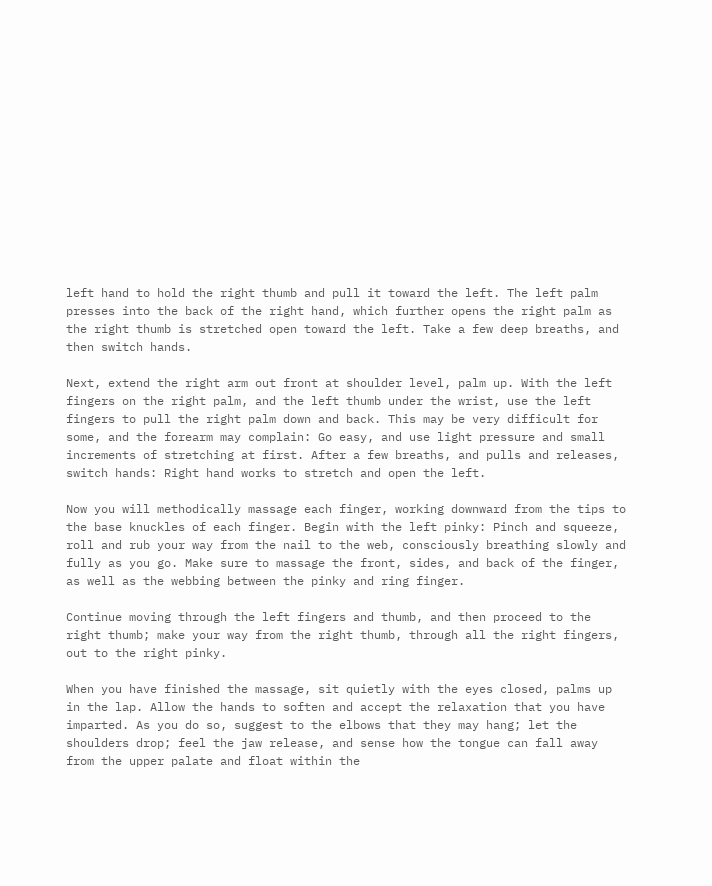left hand to hold the right thumb and pull it toward the left. The left palm presses into the back of the right hand, which further opens the right palm as the right thumb is stretched open toward the left. Take a few deep breaths, and then switch hands.

Next, extend the right arm out front at shoulder level, palm up. With the left fingers on the right palm, and the left thumb under the wrist, use the left fingers to pull the right palm down and back. This may be very difficult for some, and the forearm may complain: Go easy, and use light pressure and small increments of stretching at first. After a few breaths, and pulls and releases, switch hands: Right hand works to stretch and open the left.

Now you will methodically massage each finger, working downward from the tips to the base knuckles of each finger. Begin with the left pinky: Pinch and squeeze, roll and rub your way from the nail to the web, consciously breathing slowly and fully as you go. Make sure to massage the front, sides, and back of the finger, as well as the webbing between the pinky and ring finger.

Continue moving through the left fingers and thumb, and then proceed to the right thumb; make your way from the right thumb, through all the right fingers, out to the right pinky.

When you have finished the massage, sit quietly with the eyes closed, palms up in the lap. Allow the hands to soften and accept the relaxation that you have imparted. As you do so, suggest to the elbows that they may hang; let the shoulders drop; feel the jaw release, and sense how the tongue can fall away from the upper palate and float within the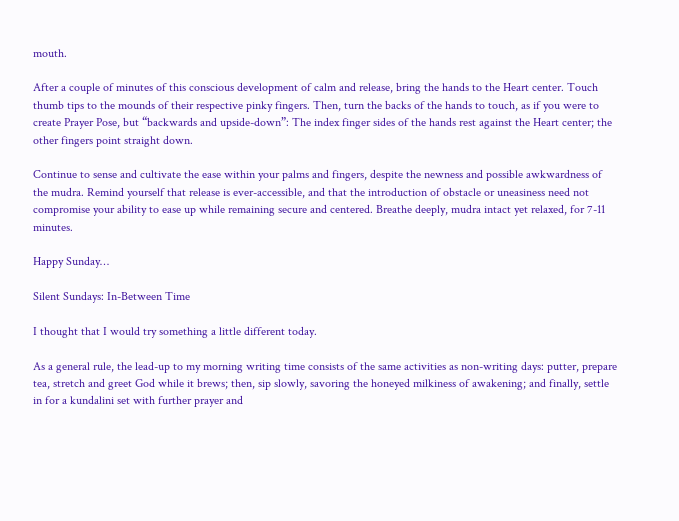mouth.

After a couple of minutes of this conscious development of calm and release, bring the hands to the Heart center. Touch thumb tips to the mounds of their respective pinky fingers. Then, turn the backs of the hands to touch, as if you were to create Prayer Pose, but “backwards and upside-down”: The index finger sides of the hands rest against the Heart center; the other fingers point straight down.

Continue to sense and cultivate the ease within your palms and fingers, despite the newness and possible awkwardness of the mudra. Remind yourself that release is ever-accessible, and that the introduction of obstacle or uneasiness need not compromise your ability to ease up while remaining secure and centered. Breathe deeply, mudra intact yet relaxed, for 7-11 minutes.

Happy Sunday…

Silent Sundays: In-Between Time

I thought that I would try something a little different today.

As a general rule, the lead-up to my morning writing time consists of the same activities as non-writing days: putter, prepare tea, stretch and greet God while it brews; then, sip slowly, savoring the honeyed milkiness of awakening; and finally, settle in for a kundalini set with further prayer and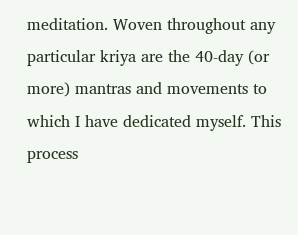meditation. Woven throughout any particular kriya are the 40-day (or more) mantras and movements to which I have dedicated myself. This process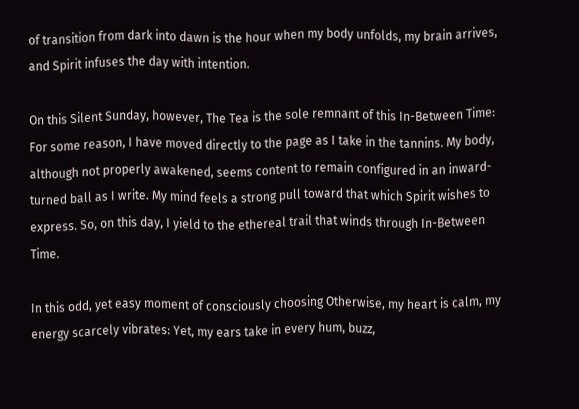of transition from dark into dawn is the hour when my body unfolds, my brain arrives, and Spirit infuses the day with intention.

On this Silent Sunday, however, The Tea is the sole remnant of this In-Between Time: For some reason, I have moved directly to the page as I take in the tannins. My body, although not properly awakened, seems content to remain configured in an inward-turned ball as I write. My mind feels a strong pull toward that which Spirit wishes to express. So, on this day, I yield to the ethereal trail that winds through In-Between Time.

In this odd, yet easy moment of consciously choosing Otherwise, my heart is calm, my energy scarcely vibrates: Yet, my ears take in every hum, buzz,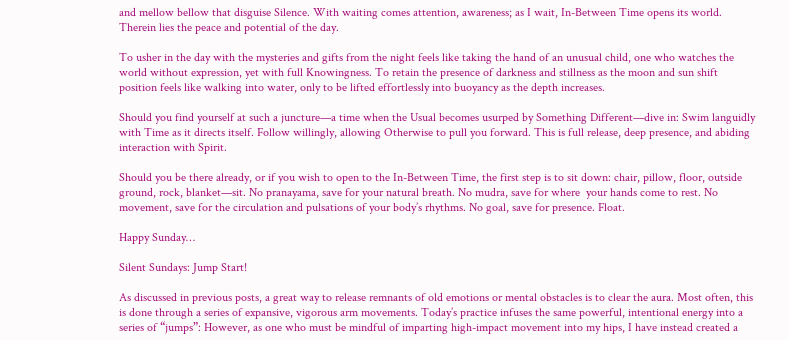and mellow bellow that disguise Silence. With waiting comes attention, awareness; as I wait, In-Between Time opens its world. Therein lies the peace and potential of the day.

To usher in the day with the mysteries and gifts from the night feels like taking the hand of an unusual child, one who watches the world without expression, yet with full Knowingness. To retain the presence of darkness and stillness as the moon and sun shift position feels like walking into water, only to be lifted effortlessly into buoyancy as the depth increases.

Should you find yourself at such a juncture—a time when the Usual becomes usurped by Something Different—dive in: Swim languidly with Time as it directs itself. Follow willingly, allowing Otherwise to pull you forward. This is full release, deep presence, and abiding interaction with Spirit.

Should you be there already, or if you wish to open to the In-Between Time, the first step is to sit down: chair, pillow, floor, outside ground, rock, blanket—sit. No pranayama, save for your natural breath. No mudra, save for where  your hands come to rest. No movement, save for the circulation and pulsations of your body’s rhythms. No goal, save for presence. Float.

Happy Sunday…

Silent Sundays: Jump Start!

As discussed in previous posts, a great way to release remnants of old emotions or mental obstacles is to clear the aura. Most often, this is done through a series of expansive, vigorous arm movements. Today’s practice infuses the same powerful, intentional energy into a series of “jumps”: However, as one who must be mindful of imparting high-impact movement into my hips, I have instead created a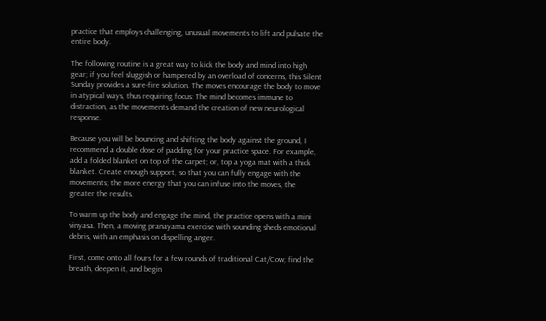practice that employs challenging, unusual movements to lift and pulsate the entire body.

The following routine is a great way to kick the body and mind into high gear; if you feel sluggish or hampered by an overload of concerns, this Silent Sunday provides a sure-fire solution. The moves encourage the body to move in atypical ways, thus requiring focus: The mind becomes immune to distraction, as the movements demand the creation of new neurological response.

Because you will be bouncing and shifting the body against the ground, I recommend a double dose of padding for your practice space. For example, add a folded blanket on top of the carpet; or, top a yoga mat with a thick blanket. Create enough support, so that you can fully engage with the movements; the more energy that you can infuse into the moves, the greater the results.

To warm up the body and engage the mind, the practice opens with a mini vinyasa. Then, a moving pranayama exercise with sounding sheds emotional debris, with an emphasis on dispelling anger.

First, come onto all fours for a few rounds of traditional Cat/Cow; find the breath, deepen it, and begin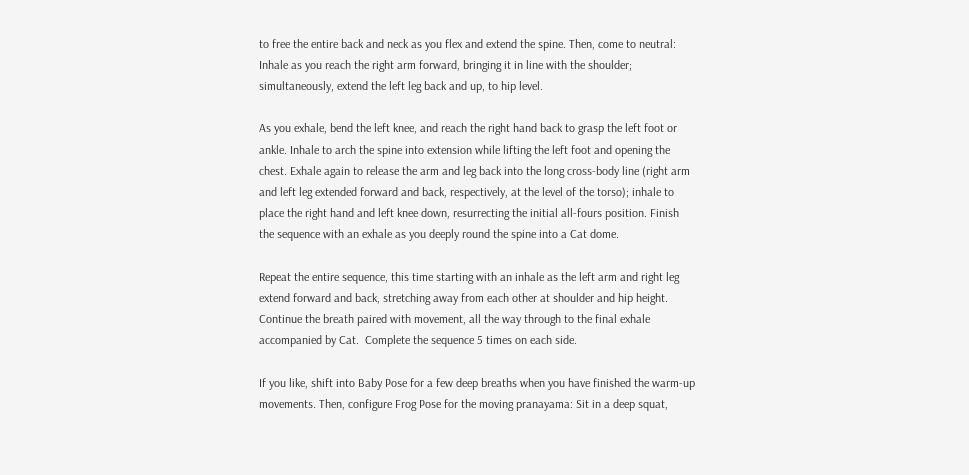to free the entire back and neck as you flex and extend the spine. Then, come to neutral: Inhale as you reach the right arm forward, bringing it in line with the shoulder; simultaneously, extend the left leg back and up, to hip level.

As you exhale, bend the left knee, and reach the right hand back to grasp the left foot or ankle. Inhale to arch the spine into extension while lifting the left foot and opening the chest. Exhale again to release the arm and leg back into the long cross-body line (right arm and left leg extended forward and back, respectively, at the level of the torso); inhale to place the right hand and left knee down, resurrecting the initial all-fours position. Finish the sequence with an exhale as you deeply round the spine into a Cat dome.

Repeat the entire sequence, this time starting with an inhale as the left arm and right leg extend forward and back, stretching away from each other at shoulder and hip height. Continue the breath paired with movement, all the way through to the final exhale accompanied by Cat.  Complete the sequence 5 times on each side.

If you like, shift into Baby Pose for a few deep breaths when you have finished the warm-up movements. Then, configure Frog Pose for the moving pranayama: Sit in a deep squat,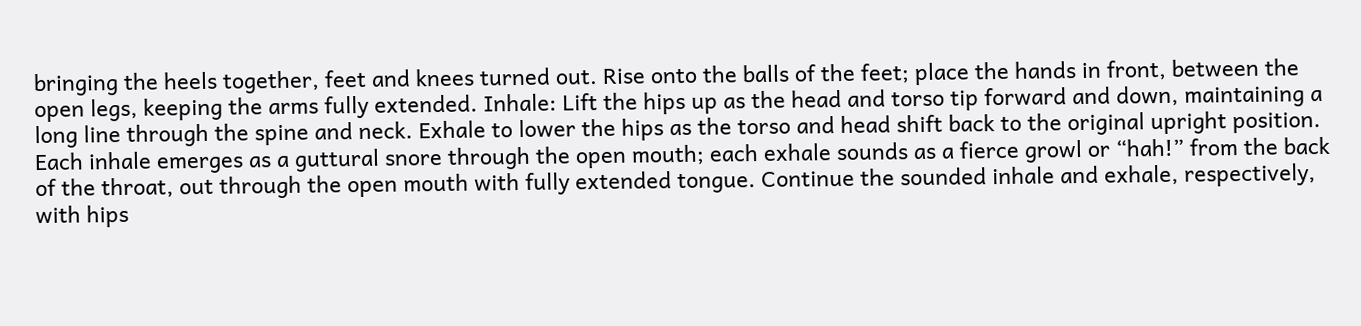bringing the heels together, feet and knees turned out. Rise onto the balls of the feet; place the hands in front, between the open legs, keeping the arms fully extended. Inhale: Lift the hips up as the head and torso tip forward and down, maintaining a long line through the spine and neck. Exhale to lower the hips as the torso and head shift back to the original upright position. Each inhale emerges as a guttural snore through the open mouth; each exhale sounds as a fierce growl or “hah!” from the back of the throat, out through the open mouth with fully extended tongue. Continue the sounded inhale and exhale, respectively, with hips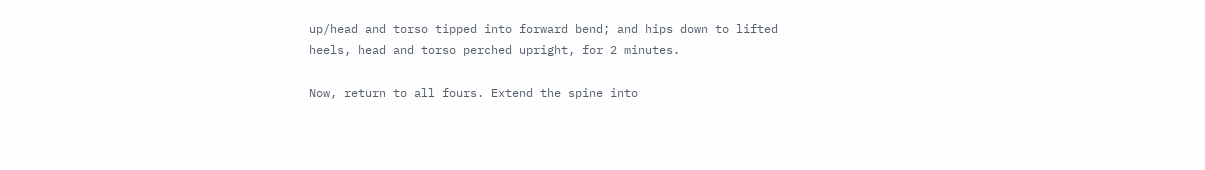up/head and torso tipped into forward bend; and hips down to lifted heels, head and torso perched upright, for 2 minutes.

Now, return to all fours. Extend the spine into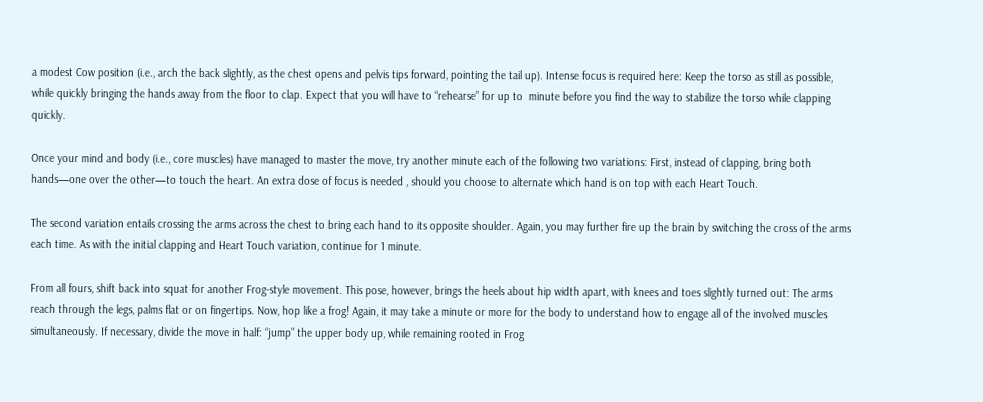a modest Cow position (i.e., arch the back slightly, as the chest opens and pelvis tips forward, pointing the tail up). Intense focus is required here: Keep the torso as still as possible, while quickly bringing the hands away from the floor to clap. Expect that you will have to “rehearse” for up to  minute before you find the way to stabilize the torso while clapping quickly.

Once your mind and body (i.e., core muscles) have managed to master the move, try another minute each of the following two variations: First, instead of clapping, bring both hands—one over the other—to touch the heart. An extra dose of focus is needed , should you choose to alternate which hand is on top with each Heart Touch.

The second variation entails crossing the arms across the chest to bring each hand to its opposite shoulder. Again, you may further fire up the brain by switching the cross of the arms each time. As with the initial clapping and Heart Touch variation, continue for 1 minute.

From all fours, shift back into squat for another Frog-style movement. This pose, however, brings the heels about hip width apart, with knees and toes slightly turned out: The arms reach through the legs, palms flat or on fingertips. Now, hop like a frog! Again, it may take a minute or more for the body to understand how to engage all of the involved muscles simultaneously. If necessary, divide the move in half: “jump” the upper body up, while remaining rooted in Frog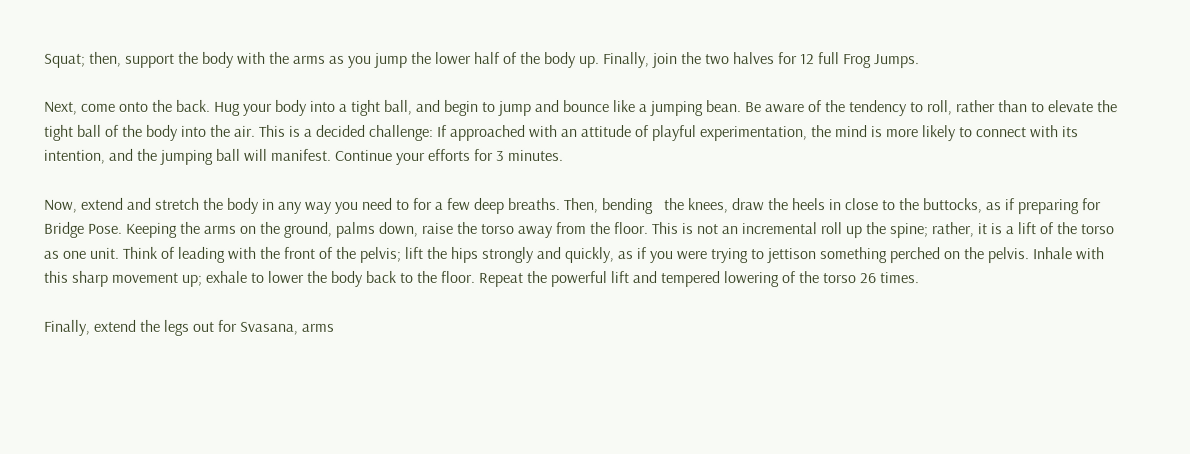Squat; then, support the body with the arms as you jump the lower half of the body up. Finally, join the two halves for 12 full Frog Jumps.

Next, come onto the back. Hug your body into a tight ball, and begin to jump and bounce like a jumping bean. Be aware of the tendency to roll, rather than to elevate the tight ball of the body into the air. This is a decided challenge: If approached with an attitude of playful experimentation, the mind is more likely to connect with its intention, and the jumping ball will manifest. Continue your efforts for 3 minutes.

Now, extend and stretch the body in any way you need to for a few deep breaths. Then, bending   the knees, draw the heels in close to the buttocks, as if preparing for Bridge Pose. Keeping the arms on the ground, palms down, raise the torso away from the floor. This is not an incremental roll up the spine; rather, it is a lift of the torso as one unit. Think of leading with the front of the pelvis; lift the hips strongly and quickly, as if you were trying to jettison something perched on the pelvis. Inhale with this sharp movement up; exhale to lower the body back to the floor. Repeat the powerful lift and tempered lowering of the torso 26 times.

Finally, extend the legs out for Svasana, arms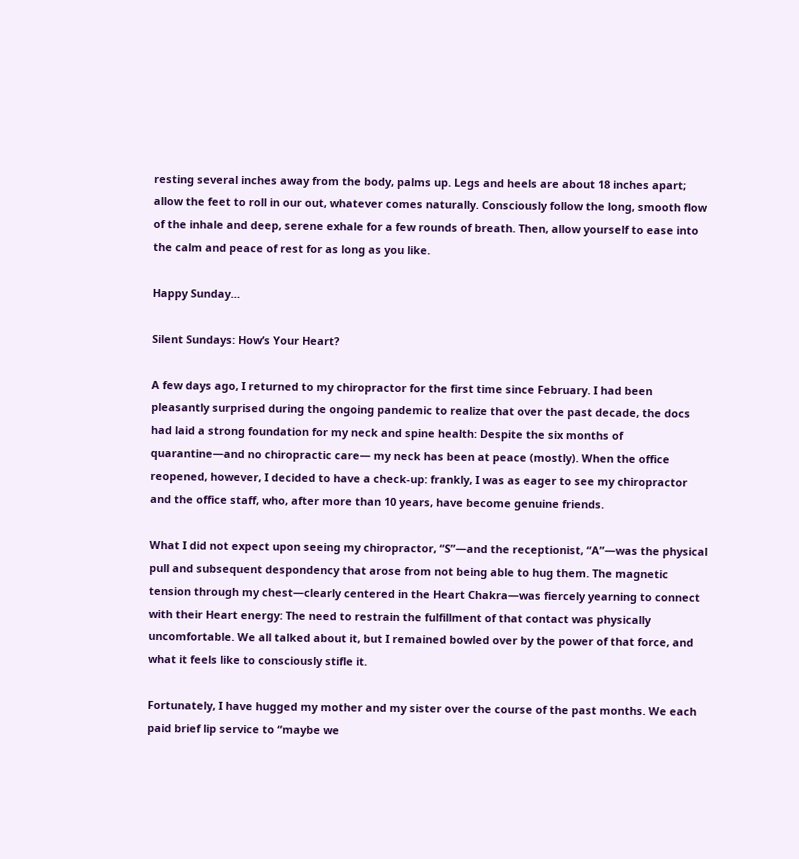resting several inches away from the body, palms up. Legs and heels are about 18 inches apart; allow the feet to roll in our out, whatever comes naturally. Consciously follow the long, smooth flow of the inhale and deep, serene exhale for a few rounds of breath. Then, allow yourself to ease into the calm and peace of rest for as long as you like.

Happy Sunday…

Silent Sundays: How’s Your Heart?

A few days ago, I returned to my chiropractor for the first time since February. I had been pleasantly surprised during the ongoing pandemic to realize that over the past decade, the docs had laid a strong foundation for my neck and spine health: Despite the six months of quarantine—and no chiropractic care— my neck has been at peace (mostly). When the office reopened, however, I decided to have a check-up: frankly, I was as eager to see my chiropractor and the office staff, who, after more than 10 years, have become genuine friends.

What I did not expect upon seeing my chiropractor, “S”—and the receptionist, “A”—was the physical pull and subsequent despondency that arose from not being able to hug them. The magnetic tension through my chest—clearly centered in the Heart Chakra—was fiercely yearning to connect with their Heart energy: The need to restrain the fulfillment of that contact was physically uncomfortable. We all talked about it, but I remained bowled over by the power of that force, and what it feels like to consciously stifle it.

Fortunately, I have hugged my mother and my sister over the course of the past months. We each paid brief lip service to “maybe we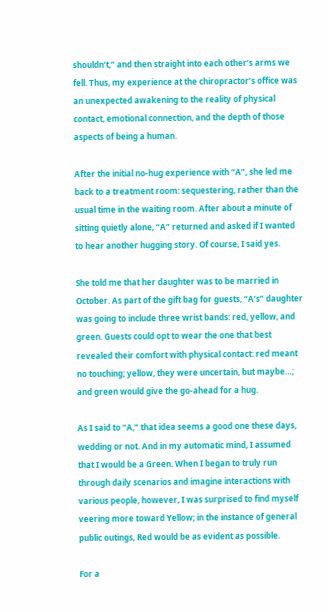shouldn’t,” and then straight into each other’s arms we fell. Thus, my experience at the chiropractor’s office was an unexpected awakening to the reality of physical contact, emotional connection, and the depth of those aspects of being a human.

After the initial no-hug experience with “A”, she led me back to a treatment room: sequestering, rather than the usual time in the waiting room. After about a minute of sitting quietly alone, “A” returned and asked if I wanted to hear another hugging story. Of course, I said yes.

She told me that her daughter was to be married in October. As part of the gift bag for guests, “A’s” daughter was going to include three wrist bands: red, yellow, and green. Guests could opt to wear the one that best revealed their comfort with physical contact: red meant no touching; yellow, they were uncertain, but maybe…; and green would give the go-ahead for a hug.

As I said to “A,” that idea seems a good one these days, wedding or not. And in my automatic mind, I assumed that I would be a Green. When I began to truly run through daily scenarios and imagine interactions with various people, however, I was surprised to find myself veering more toward Yellow; in the instance of general public outings, Red would be as evident as possible.

For a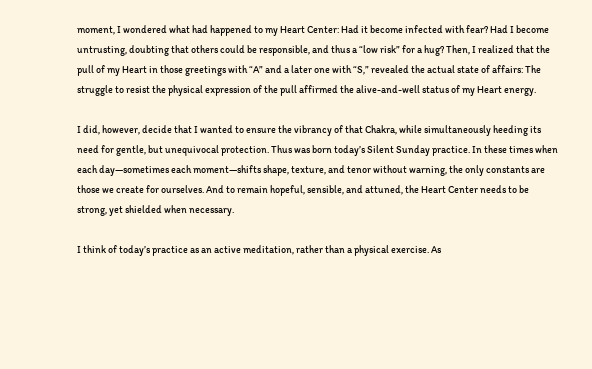moment, I wondered what had happened to my Heart Center: Had it become infected with fear? Had I become untrusting, doubting that others could be responsible, and thus a “low risk” for a hug? Then, I realized that the pull of my Heart in those greetings with “A” and a later one with “S,” revealed the actual state of affairs: The struggle to resist the physical expression of the pull affirmed the alive-and-well status of my Heart energy.

I did, however, decide that I wanted to ensure the vibrancy of that Chakra, while simultaneously heeding its need for gentle, but unequivocal protection. Thus was born today’s Silent Sunday practice. In these times when each day—sometimes each moment—shifts shape, texture, and tenor without warning, the only constants are those we create for ourselves. And to remain hopeful, sensible, and attuned, the Heart Center needs to be strong, yet shielded when necessary.

I think of today’s practice as an active meditation, rather than a physical exercise. As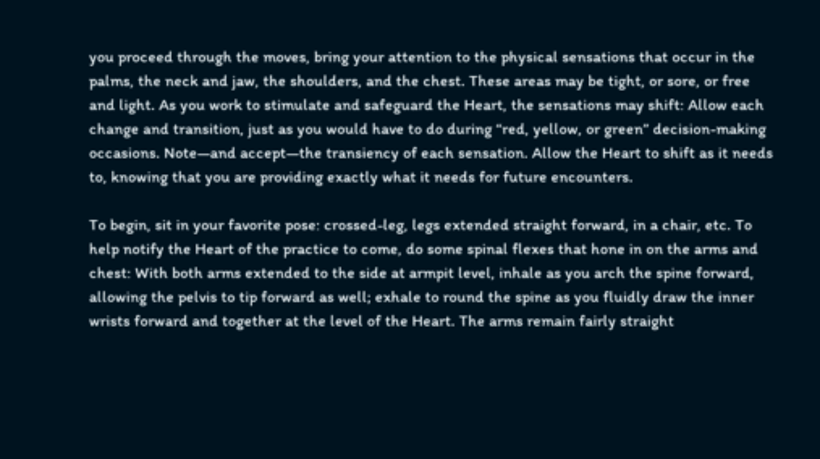you proceed through the moves, bring your attention to the physical sensations that occur in the palms, the neck and jaw, the shoulders, and the chest. These areas may be tight, or sore, or free and light. As you work to stimulate and safeguard the Heart, the sensations may shift: Allow each change and transition, just as you would have to do during “red, yellow, or green” decision-making occasions. Note—and accept—the transiency of each sensation. Allow the Heart to shift as it needs to, knowing that you are providing exactly what it needs for future encounters.

To begin, sit in your favorite pose: crossed-leg, legs extended straight forward, in a chair, etc. To help notify the Heart of the practice to come, do some spinal flexes that hone in on the arms and chest: With both arms extended to the side at armpit level, inhale as you arch the spine forward, allowing the pelvis to tip forward as well; exhale to round the spine as you fluidly draw the inner wrists forward and together at the level of the Heart. The arms remain fairly straight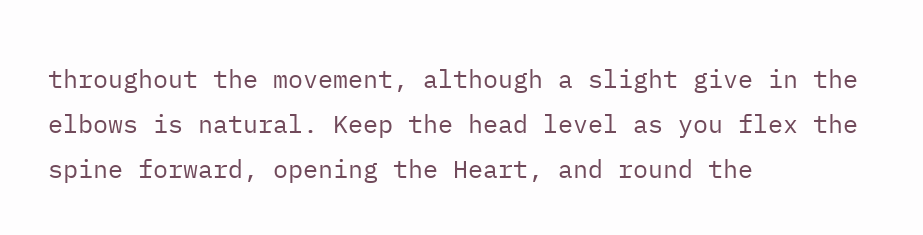throughout the movement, although a slight give in the elbows is natural. Keep the head level as you flex the spine forward, opening the Heart, and round the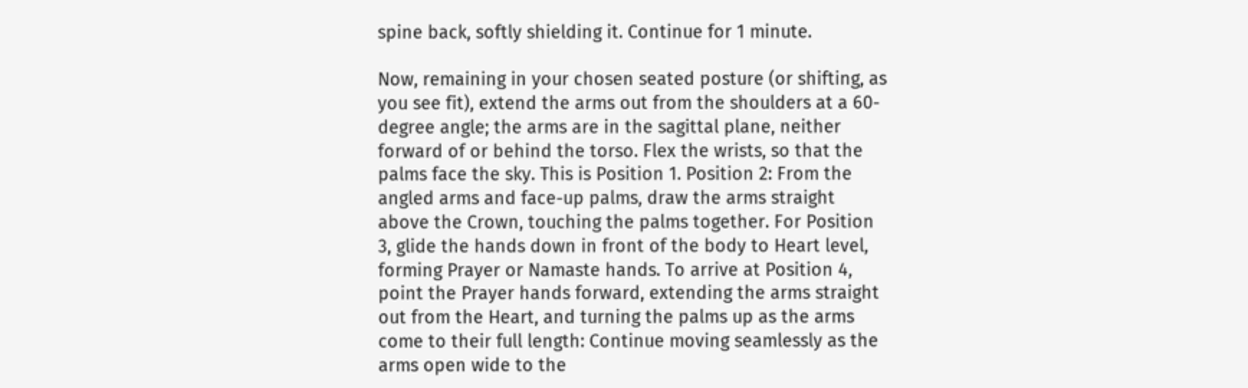spine back, softly shielding it. Continue for 1 minute.

Now, remaining in your chosen seated posture (or shifting, as you see fit), extend the arms out from the shoulders at a 60-degree angle; the arms are in the sagittal plane, neither forward of or behind the torso. Flex the wrists, so that the palms face the sky. This is Position 1. Position 2: From the angled arms and face-up palms, draw the arms straight above the Crown, touching the palms together. For Position 3, glide the hands down in front of the body to Heart level, forming Prayer or Namaste hands. To arrive at Position 4, point the Prayer hands forward, extending the arms straight out from the Heart, and turning the palms up as the arms come to their full length: Continue moving seamlessly as the arms open wide to the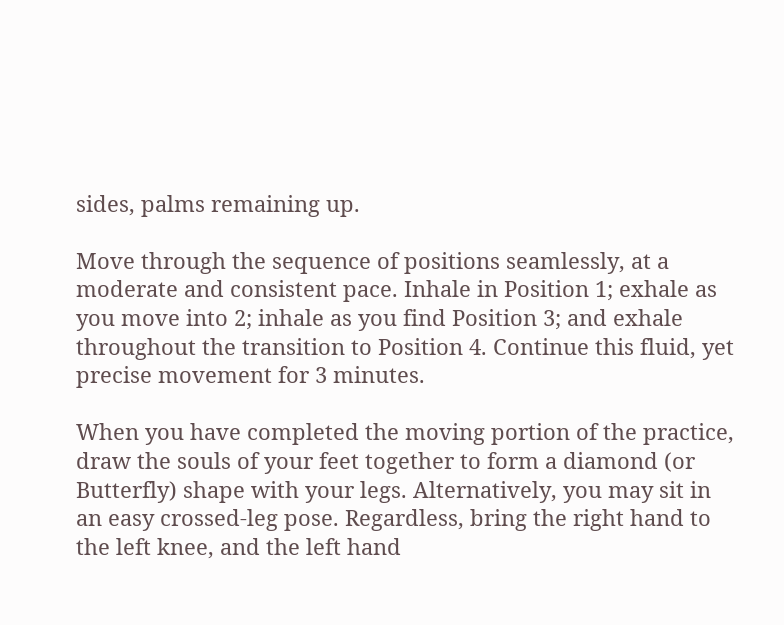sides, palms remaining up.

Move through the sequence of positions seamlessly, at a moderate and consistent pace. Inhale in Position 1; exhale as you move into 2; inhale as you find Position 3; and exhale throughout the transition to Position 4. Continue this fluid, yet precise movement for 3 minutes.

When you have completed the moving portion of the practice, draw the souls of your feet together to form a diamond (or Butterfly) shape with your legs. Alternatively, you may sit in an easy crossed-leg pose. Regardless, bring the right hand to the left knee, and the left hand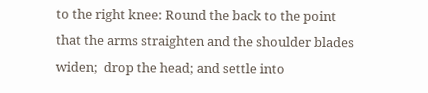to the right knee: Round the back to the point that the arms straighten and the shoulder blades widen;  drop the head; and settle into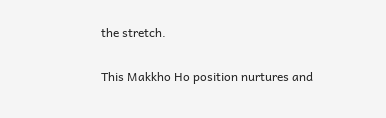the stretch.

This Makkho Ho position nurtures and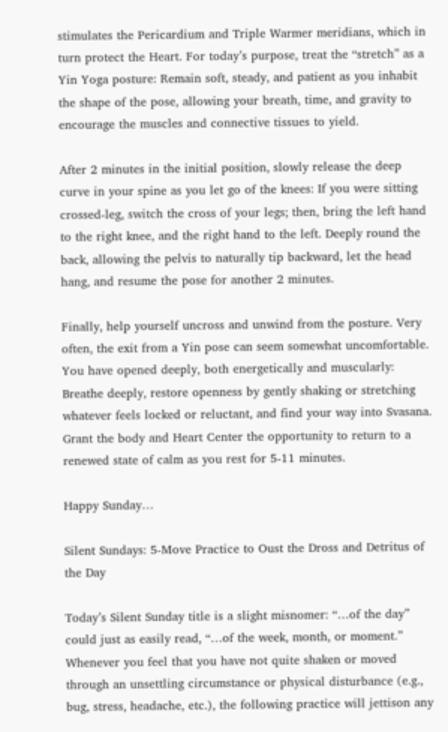stimulates the Pericardium and Triple Warmer meridians, which in turn protect the Heart. For today’s purpose, treat the “stretch” as a Yin Yoga posture: Remain soft, steady, and patient as you inhabit the shape of the pose, allowing your breath, time, and gravity to encourage the muscles and connective tissues to yield.

After 2 minutes in the initial position, slowly release the deep curve in your spine as you let go of the knees: If you were sitting crossed-leg, switch the cross of your legs; then, bring the left hand to the right knee, and the right hand to the left. Deeply round the back, allowing the pelvis to naturally tip backward, let the head hang, and resume the pose for another 2 minutes.

Finally, help yourself uncross and unwind from the posture. Very often, the exit from a Yin pose can seem somewhat uncomfortable. You have opened deeply, both energetically and muscularly: Breathe deeply, restore openness by gently shaking or stretching whatever feels locked or reluctant, and find your way into Svasana. Grant the body and Heart Center the opportunity to return to a renewed state of calm as you rest for 5-11 minutes.

Happy Sunday…

Silent Sundays: 5-Move Practice to Oust the Dross and Detritus of the Day

Today’s Silent Sunday title is a slight misnomer: “…of the day” could just as easily read, “…of the week, month, or moment.” Whenever you feel that you have not quite shaken or moved through an unsettling circumstance or physical disturbance (e.g., bug, stress, headache, etc.), the following practice will jettison any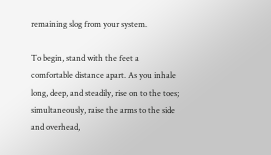remaining slog from your system.

To begin, stand with the feet a comfortable distance apart. As you inhale long, deep, and steadily, rise on to the toes; simultaneously, raise the arms to the side and overhead,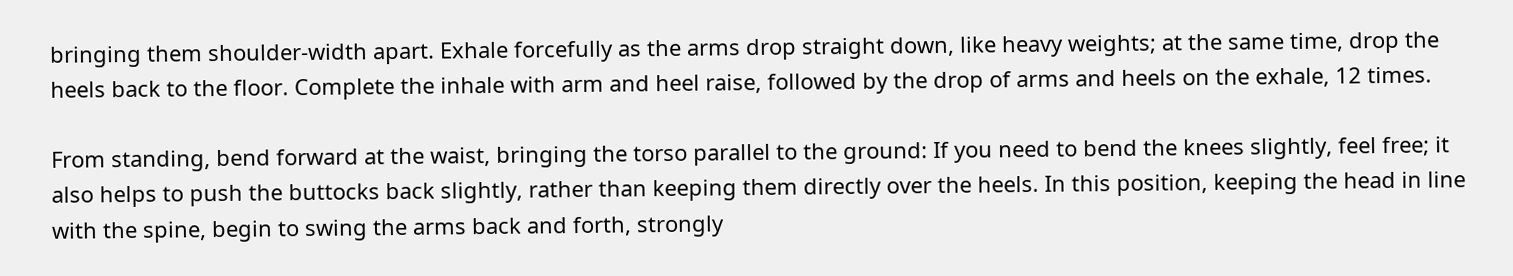bringing them shoulder-width apart. Exhale forcefully as the arms drop straight down, like heavy weights; at the same time, drop the heels back to the floor. Complete the inhale with arm and heel raise, followed by the drop of arms and heels on the exhale, 12 times.

From standing, bend forward at the waist, bringing the torso parallel to the ground: If you need to bend the knees slightly, feel free; it also helps to push the buttocks back slightly, rather than keeping them directly over the heels. In this position, keeping the head in line with the spine, begin to swing the arms back and forth, strongly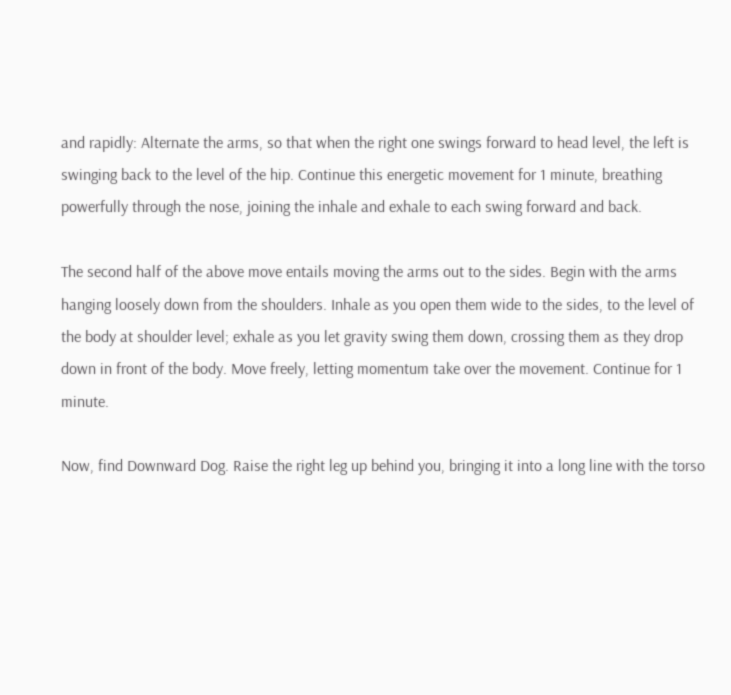and rapidly: Alternate the arms, so that when the right one swings forward to head level, the left is swinging back to the level of the hip. Continue this energetic movement for 1 minute, breathing powerfully through the nose, joining the inhale and exhale to each swing forward and back.

The second half of the above move entails moving the arms out to the sides. Begin with the arms hanging loosely down from the shoulders. Inhale as you open them wide to the sides, to the level of the body at shoulder level; exhale as you let gravity swing them down, crossing them as they drop down in front of the body. Move freely, letting momentum take over the movement. Continue for 1 minute.

Now, find Downward Dog. Raise the right leg up behind you, bringing it into a long line with the torso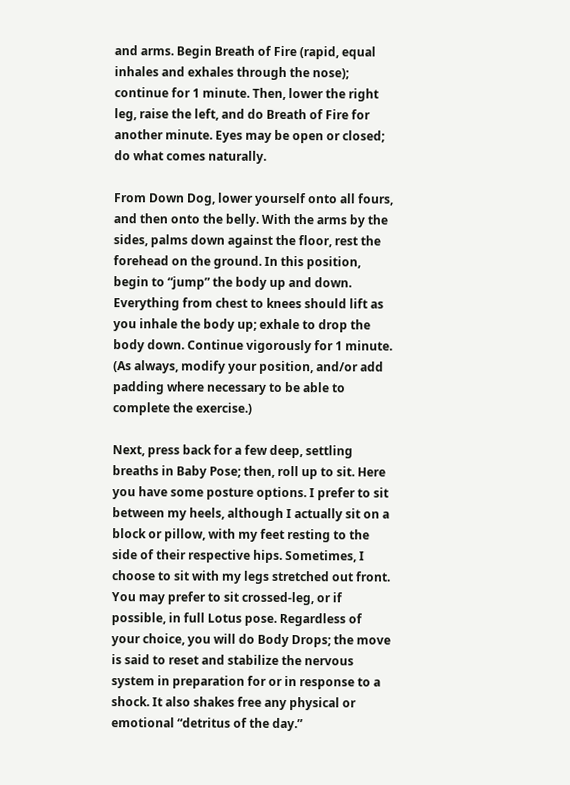and arms. Begin Breath of Fire (rapid, equal inhales and exhales through the nose); continue for 1 minute. Then, lower the right leg, raise the left, and do Breath of Fire for another minute. Eyes may be open or closed; do what comes naturally.

From Down Dog, lower yourself onto all fours, and then onto the belly. With the arms by the sides, palms down against the floor, rest the forehead on the ground. In this position, begin to “jump” the body up and down. Everything from chest to knees should lift as you inhale the body up; exhale to drop the body down. Continue vigorously for 1 minute. (As always, modify your position, and/or add padding where necessary to be able to complete the exercise.)

Next, press back for a few deep, settling breaths in Baby Pose; then, roll up to sit. Here you have some posture options. I prefer to sit between my heels, although I actually sit on a block or pillow, with my feet resting to the side of their respective hips. Sometimes, I choose to sit with my legs stretched out front. You may prefer to sit crossed-leg, or if possible, in full Lotus pose. Regardless of your choice, you will do Body Drops; the move is said to reset and stabilize the nervous system in preparation for or in response to a shock. It also shakes free any physical or emotional “detritus of the day.”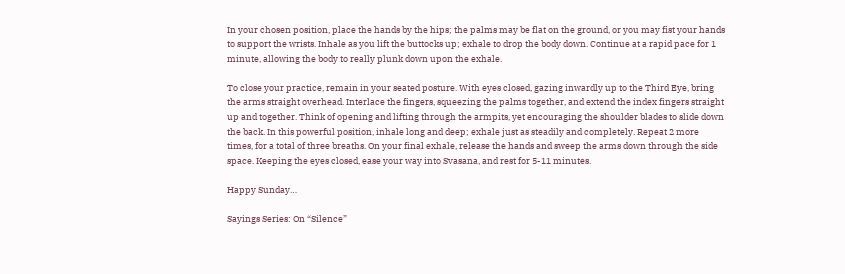In your chosen position, place the hands by the hips; the palms may be flat on the ground, or you may fist your hands to support the wrists. Inhale as you lift the buttocks up; exhale to drop the body down. Continue at a rapid pace for 1 minute, allowing the body to really plunk down upon the exhale.

To close your practice, remain in your seated posture. With eyes closed, gazing inwardly up to the Third Eye, bring the arms straight overhead. Interlace the fingers, squeezing the palms together, and extend the index fingers straight up and together. Think of opening and lifting through the armpits, yet encouraging the shoulder blades to slide down the back. In this powerful position, inhale long and deep; exhale just as steadily and completely. Repeat 2 more times, for a total of three breaths. On your final exhale, release the hands and sweep the arms down through the side space. Keeping the eyes closed, ease your way into Svasana, and rest for 5-11 minutes.

Happy Sunday…

Sayings Series: On “Silence”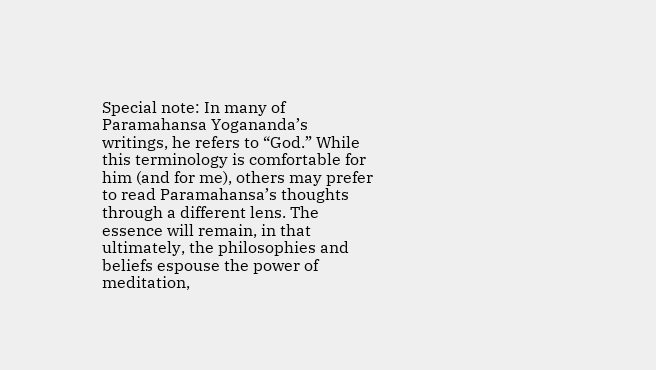Special note: In many of Paramahansa Yogananda’s writings, he refers to “God.” While this terminology is comfortable for him (and for me), others may prefer to read Paramahansa’s thoughts through a different lens. The essence will remain, in that ultimately, the philosophies and beliefs espouse the power of meditation,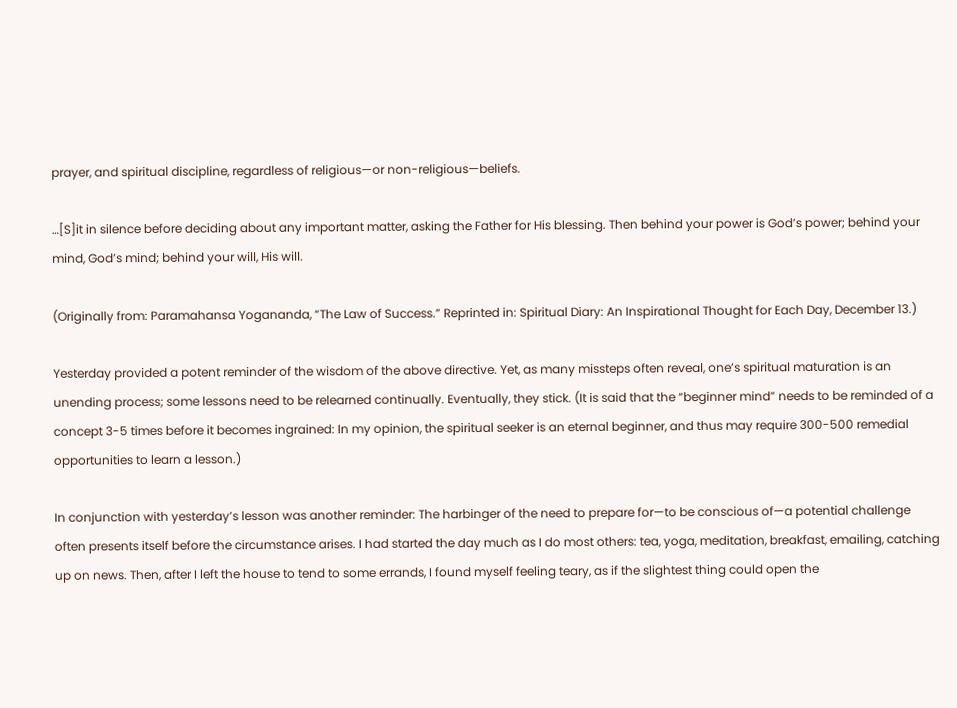prayer, and spiritual discipline, regardless of religious—or non-religious—beliefs.

…[S]it in silence before deciding about any important matter, asking the Father for His blessing. Then behind your power is God’s power; behind your mind, God’s mind; behind your will, His will.

(Originally from: Paramahansa Yogananda, “The Law of Success.” Reprinted in: Spiritual Diary: An Inspirational Thought for Each Day, December 13.)

Yesterday provided a potent reminder of the wisdom of the above directive. Yet, as many missteps often reveal, one’s spiritual maturation is an unending process; some lessons need to be relearned continually. Eventually, they stick. (It is said that the “beginner mind” needs to be reminded of a concept 3-5 times before it becomes ingrained: In my opinion, the spiritual seeker is an eternal beginner, and thus may require 300-500 remedial opportunities to learn a lesson.)

In conjunction with yesterday’s lesson was another reminder: The harbinger of the need to prepare for—to be conscious of—a potential challenge often presents itself before the circumstance arises. I had started the day much as I do most others: tea, yoga, meditation, breakfast, emailing, catching up on news. Then, after I left the house to tend to some errands, I found myself feeling teary, as if the slightest thing could open the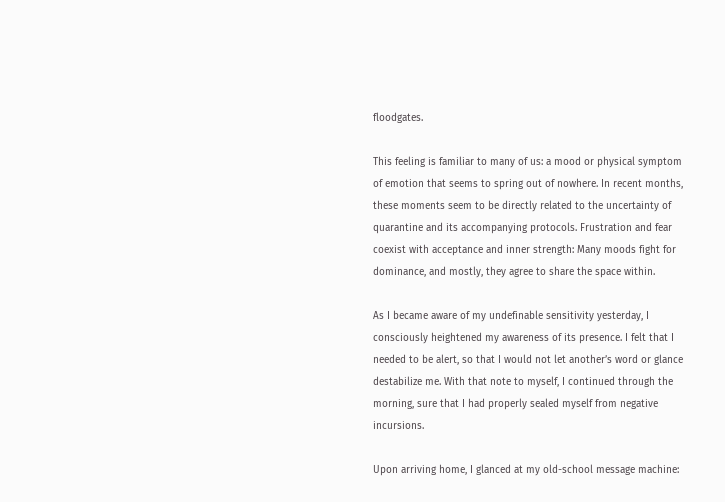floodgates.

This feeling is familiar to many of us: a mood or physical symptom of emotion that seems to spring out of nowhere. In recent months, these moments seem to be directly related to the uncertainty of quarantine and its accompanying protocols. Frustration and fear coexist with acceptance and inner strength: Many moods fight for dominance, and mostly, they agree to share the space within.

As I became aware of my undefinable sensitivity yesterday, I consciously heightened my awareness of its presence. I felt that I needed to be alert, so that I would not let another’s word or glance destabilize me. With that note to myself, I continued through the morning, sure that I had properly sealed myself from negative incursions.

Upon arriving home, I glanced at my old-school message machine: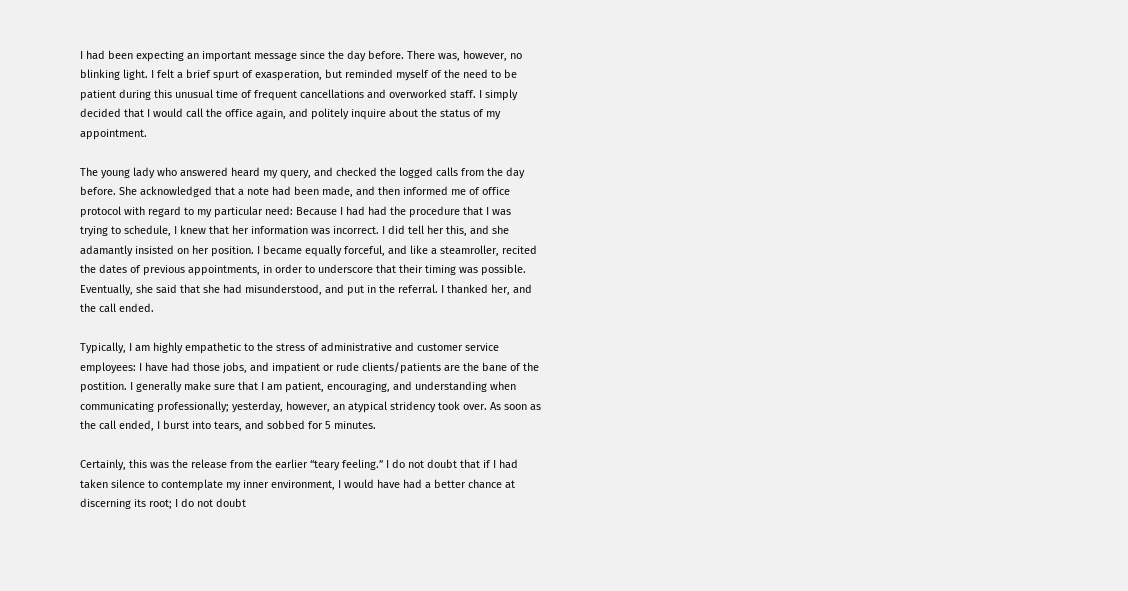I had been expecting an important message since the day before. There was, however, no blinking light. I felt a brief spurt of exasperation, but reminded myself of the need to be patient during this unusual time of frequent cancellations and overworked staff. I simply decided that I would call the office again, and politely inquire about the status of my appointment.

The young lady who answered heard my query, and checked the logged calls from the day before. She acknowledged that a note had been made, and then informed me of office protocol with regard to my particular need: Because I had had the procedure that I was trying to schedule, I knew that her information was incorrect. I did tell her this, and she adamantly insisted on her position. I became equally forceful, and like a steamroller, recited the dates of previous appointments, in order to underscore that their timing was possible. Eventually, she said that she had misunderstood, and put in the referral. I thanked her, and the call ended.

Typically, I am highly empathetic to the stress of administrative and customer service employees: I have had those jobs, and impatient or rude clients/patients are the bane of the postition. I generally make sure that I am patient, encouraging, and understanding when communicating professionally; yesterday, however, an atypical stridency took over. As soon as the call ended, I burst into tears, and sobbed for 5 minutes.

Certainly, this was the release from the earlier “teary feeling.” I do not doubt that if I had taken silence to contemplate my inner environment, I would have had a better chance at discerning its root; I do not doubt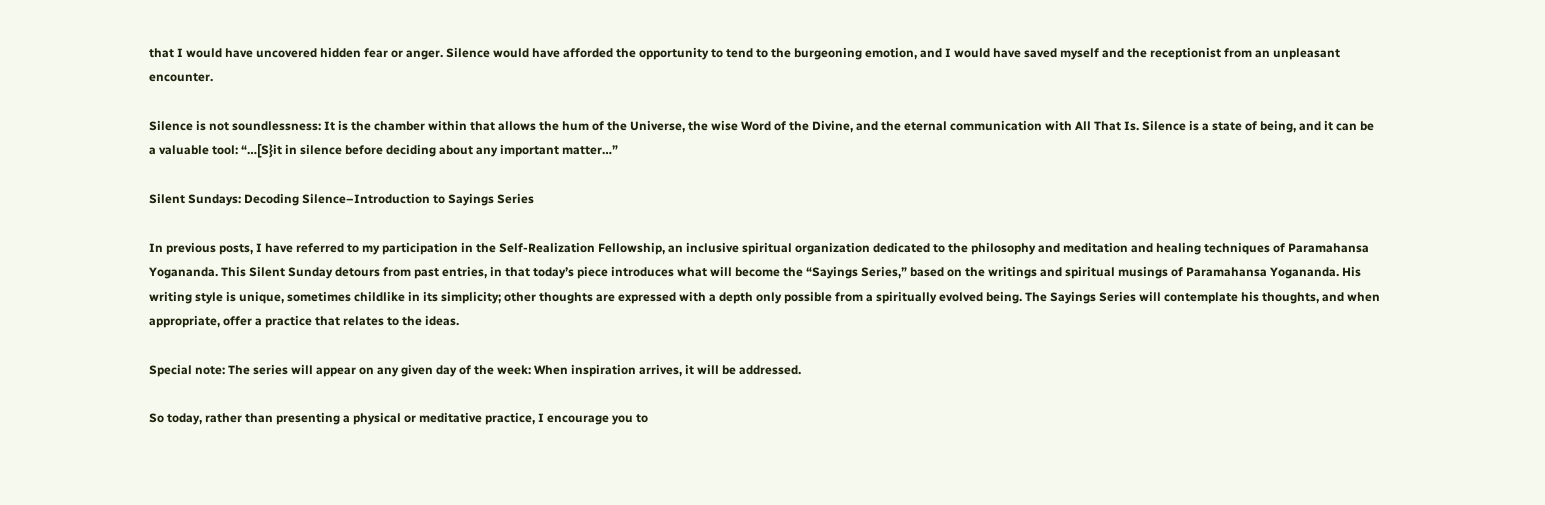that I would have uncovered hidden fear or anger. Silence would have afforded the opportunity to tend to the burgeoning emotion, and I would have saved myself and the receptionist from an unpleasant encounter.

Silence is not soundlessness: It is the chamber within that allows the hum of the Universe, the wise Word of the Divine, and the eternal communication with All That Is. Silence is a state of being, and it can be a valuable tool: “…[S}it in silence before deciding about any important matter…”

Silent Sundays: Decoding Silence–Introduction to Sayings Series

In previous posts, I have referred to my participation in the Self-Realization Fellowship, an inclusive spiritual organization dedicated to the philosophy and meditation and healing techniques of Paramahansa Yogananda. This Silent Sunday detours from past entries, in that today’s piece introduces what will become the “Sayings Series,” based on the writings and spiritual musings of Paramahansa Yogananda. His writing style is unique, sometimes childlike in its simplicity; other thoughts are expressed with a depth only possible from a spiritually evolved being. The Sayings Series will contemplate his thoughts, and when appropriate, offer a practice that relates to the ideas.

Special note: The series will appear on any given day of the week: When inspiration arrives, it will be addressed.

So today, rather than presenting a physical or meditative practice, I encourage you to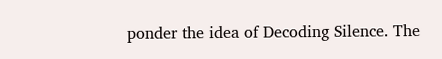ponder the idea of Decoding Silence. The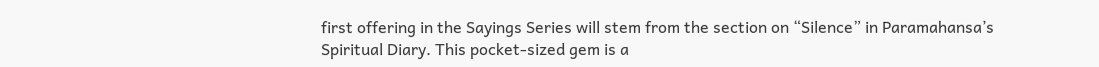first offering in the Sayings Series will stem from the section on “Silence” in Paramahansa’s Spiritual Diary. This pocket-sized gem is a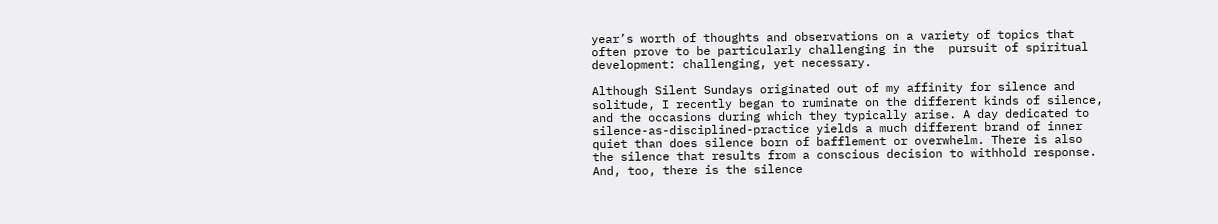year’s worth of thoughts and observations on a variety of topics that often prove to be particularly challenging in the  pursuit of spiritual development: challenging, yet necessary.

Although Silent Sundays originated out of my affinity for silence and solitude, I recently began to ruminate on the different kinds of silence, and the occasions during which they typically arise. A day dedicated to silence-as-disciplined-practice yields a much different brand of inner quiet than does silence born of bafflement or overwhelm. There is also the silence that results from a conscious decision to withhold response. And, too, there is the silence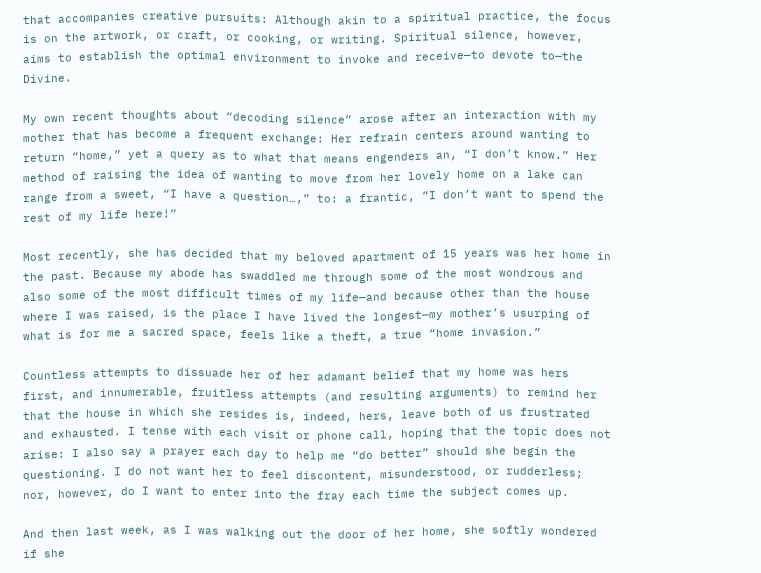that accompanies creative pursuits: Although akin to a spiritual practice, the focus is on the artwork, or craft, or cooking, or writing. Spiritual silence, however, aims to establish the optimal environment to invoke and receive—to devote to—the Divine.

My own recent thoughts about “decoding silence” arose after an interaction with my mother that has become a frequent exchange: Her refrain centers around wanting to return “home,” yet a query as to what that means engenders an, “I don’t know.” Her method of raising the idea of wanting to move from her lovely home on a lake can range from a sweet, “I have a question…,” to: a frantic, ”I don’t want to spend the rest of my life here!”

Most recently, she has decided that my beloved apartment of 15 years was her home in the past. Because my abode has swaddled me through some of the most wondrous and also some of the most difficult times of my life—and because other than the house where I was raised, is the place I have lived the longest—my mother’s usurping of what is for me a sacred space, feels like a theft, a true “home invasion.”

Countless attempts to dissuade her of her adamant belief that my home was hers first, and innumerable, fruitless attempts (and resulting arguments) to remind her that the house in which she resides is, indeed, hers, leave both of us frustrated and exhausted. I tense with each visit or phone call, hoping that the topic does not arise: I also say a prayer each day to help me “do better” should she begin the questioning. I do not want her to feel discontent, misunderstood, or rudderless; nor, however, do I want to enter into the fray each time the subject comes up.

And then last week, as I was walking out the door of her home, she softly wondered if she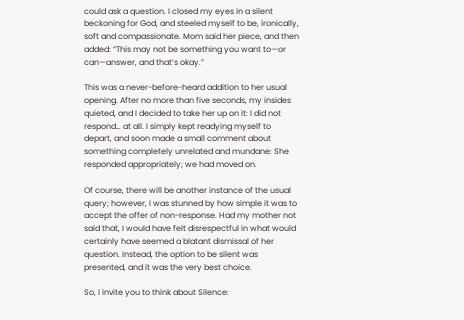could ask a question. I closed my eyes in a silent beckoning for God, and steeled myself to be, ironically, soft and compassionate. Mom said her piece, and then added: “This may not be something you want to—or can—answer, and that’s okay.”

This was a never-before-heard addition to her usual opening. After no more than five seconds, my insides quieted, and I decided to take her up on it: I did not respond… at all. I simply kept readying myself to depart, and soon made a small comment about something completely unrelated and mundane: She responded appropriately; we had moved on.

Of course, there will be another instance of the usual query; however, I was stunned by how simple it was to accept the offer of non-response. Had my mother not said that, I would have felt disrespectful in what would certainly have seemed a blatant dismissal of her question. Instead, the option to be silent was presented, and it was the very best choice.

So, I invite you to think about Silence: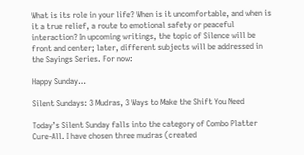What is its role in your life? When is it uncomfortable, and when is it a true relief, a route to emotional safety or peaceful interaction? In upcoming writings, the topic of Silence will be front and center; later, different subjects will be addressed in the Sayings Series. For now:

Happy Sunday…

Silent Sundays: 3 Mudras, 3 Ways to Make the Shift You Need

Today’s Silent Sunday falls into the category of Combo Platter Cure-All. I have chosen three mudras (created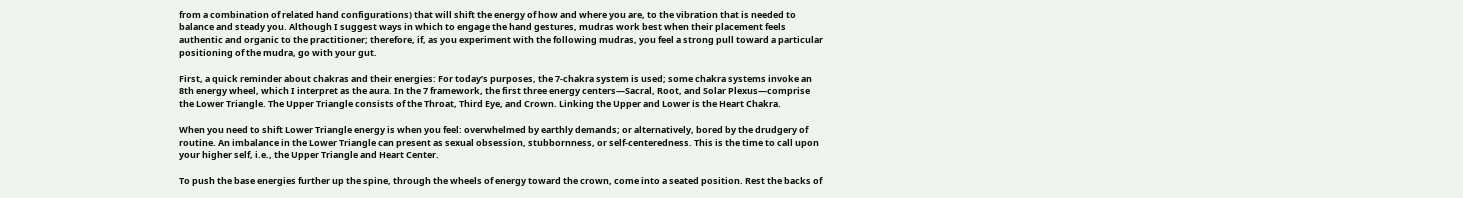from a combination of related hand configurations) that will shift the energy of how and where you are, to the vibration that is needed to balance and steady you. Although I suggest ways in which to engage the hand gestures, mudras work best when their placement feels authentic and organic to the practitioner; therefore, if, as you experiment with the following mudras, you feel a strong pull toward a particular positioning of the mudra, go with your gut.

First, a quick reminder about chakras and their energies: For today’s purposes, the 7-chakra system is used; some chakra systems invoke an 8th energy wheel, which I interpret as the aura. In the 7 framework, the first three energy centers—Sacral, Root, and Solar Plexus—comprise the Lower Triangle. The Upper Triangle consists of the Throat, Third Eye, and Crown. Linking the Upper and Lower is the Heart Chakra.

When you need to shift Lower Triangle energy is when you feel: overwhelmed by earthly demands; or alternatively, bored by the drudgery of routine. An imbalance in the Lower Triangle can present as sexual obsession, stubbornness, or self-centeredness. This is the time to call upon your higher self, i.e., the Upper Triangle and Heart Center.

To push the base energies further up the spine, through the wheels of energy toward the crown, come into a seated position. Rest the backs of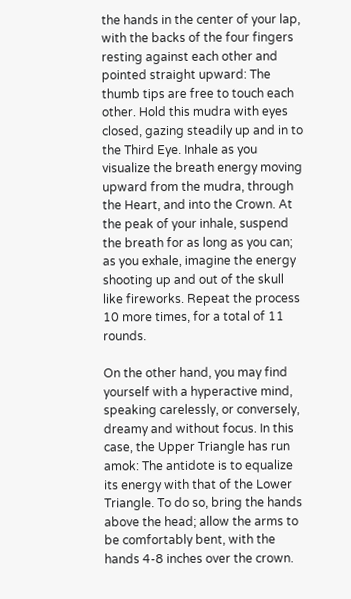the hands in the center of your lap, with the backs of the four fingers resting against each other and pointed straight upward: The thumb tips are free to touch each other. Hold this mudra with eyes closed, gazing steadily up and in to the Third Eye. Inhale as you visualize the breath energy moving upward from the mudra, through the Heart, and into the Crown. At the peak of your inhale, suspend the breath for as long as you can; as you exhale, imagine the energy shooting up and out of the skull like fireworks. Repeat the process 10 more times, for a total of 11 rounds.

On the other hand, you may find yourself with a hyperactive mind, speaking carelessly, or conversely, dreamy and without focus. In this case, the Upper Triangle has run amok: The antidote is to equalize its energy with that of the Lower Triangle. To do so, bring the hands above the head; allow the arms to be comfortably bent, with the hands 4-8 inches over the crown.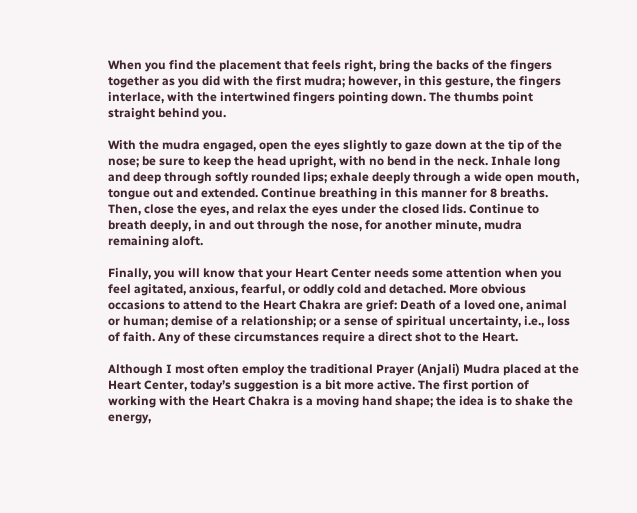When you find the placement that feels right, bring the backs of the fingers together as you did with the first mudra; however, in this gesture, the fingers interlace, with the intertwined fingers pointing down. The thumbs point straight behind you.

With the mudra engaged, open the eyes slightly to gaze down at the tip of the nose; be sure to keep the head upright, with no bend in the neck. Inhale long and deep through softly rounded lips; exhale deeply through a wide open mouth, tongue out and extended. Continue breathing in this manner for 8 breaths. Then, close the eyes, and relax the eyes under the closed lids. Continue to breath deeply, in and out through the nose, for another minute, mudra remaining aloft.

Finally, you will know that your Heart Center needs some attention when you feel agitated, anxious, fearful, or oddly cold and detached. More obvious occasions to attend to the Heart Chakra are grief: Death of a loved one, animal or human; demise of a relationship; or a sense of spiritual uncertainty, i.e., loss of faith. Any of these circumstances require a direct shot to the Heart.

Although I most often employ the traditional Prayer (Anjali) Mudra placed at the Heart Center, today’s suggestion is a bit more active. The first portion of working with the Heart Chakra is a moving hand shape; the idea is to shake the energy,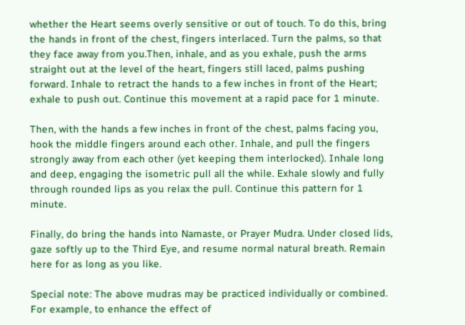whether the Heart seems overly sensitive or out of touch. To do this, bring the hands in front of the chest, fingers interlaced. Turn the palms, so that they face away from you.Then, inhale, and as you exhale, push the arms straight out at the level of the heart, fingers still laced, palms pushing forward. Inhale to retract the hands to a few inches in front of the Heart; exhale to push out. Continue this movement at a rapid pace for 1 minute.

Then, with the hands a few inches in front of the chest, palms facing you, hook the middle fingers around each other. Inhale, and pull the fingers strongly away from each other (yet keeping them interlocked). Inhale long and deep, engaging the isometric pull all the while. Exhale slowly and fully through rounded lips as you relax the pull. Continue this pattern for 1 minute.

Finally, do bring the hands into Namaste, or Prayer Mudra. Under closed lids, gaze softly up to the Third Eye, and resume normal natural breath. Remain here for as long as you like.

Special note: The above mudras may be practiced individually or combined. For example, to enhance the effect of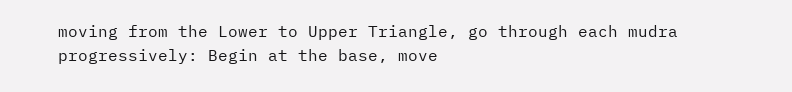moving from the Lower to Upper Triangle, go through each mudra progressively: Begin at the base, move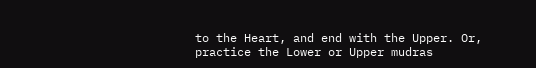to the Heart, and end with the Upper. Or, practice the Lower or Upper mudras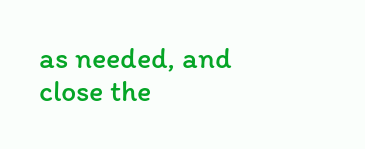as needed, and close the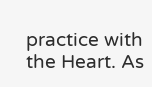practice with the Heart. As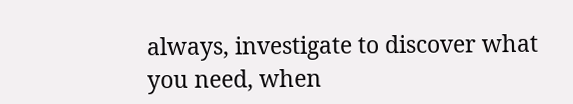always, investigate to discover what you need, when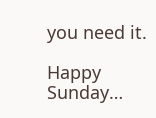you need it.

Happy Sunday…